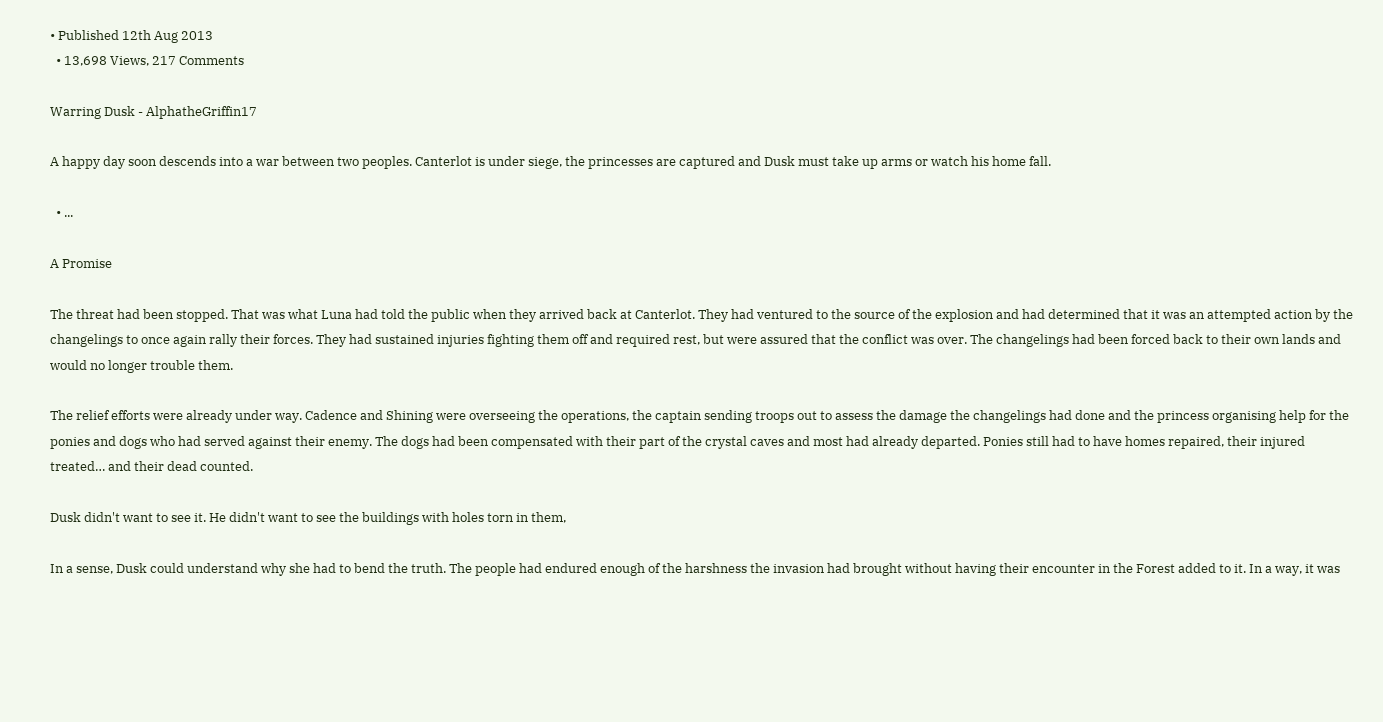• Published 12th Aug 2013
  • 13,698 Views, 217 Comments

Warring Dusk - AlphatheGriffin17

A happy day soon descends into a war between two peoples. Canterlot is under siege, the princesses are captured and Dusk must take up arms or watch his home fall.

  • ...

A Promise

The threat had been stopped. That was what Luna had told the public when they arrived back at Canterlot. They had ventured to the source of the explosion and had determined that it was an attempted action by the changelings to once again rally their forces. They had sustained injuries fighting them off and required rest, but were assured that the conflict was over. The changelings had been forced back to their own lands and would no longer trouble them.

The relief efforts were already under way. Cadence and Shining were overseeing the operations, the captain sending troops out to assess the damage the changelings had done and the princess organising help for the ponies and dogs who had served against their enemy. The dogs had been compensated with their part of the crystal caves and most had already departed. Ponies still had to have homes repaired, their injured treated… and their dead counted.

Dusk didn't want to see it. He didn't want to see the buildings with holes torn in them,

In a sense, Dusk could understand why she had to bend the truth. The people had endured enough of the harshness the invasion had brought without having their encounter in the Forest added to it. In a way, it was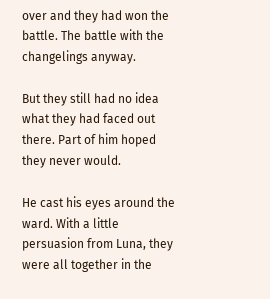over and they had won the battle. The battle with the changelings anyway.

But they still had no idea what they had faced out there. Part of him hoped they never would.

He cast his eyes around the ward. With a little persuasion from Luna, they were all together in the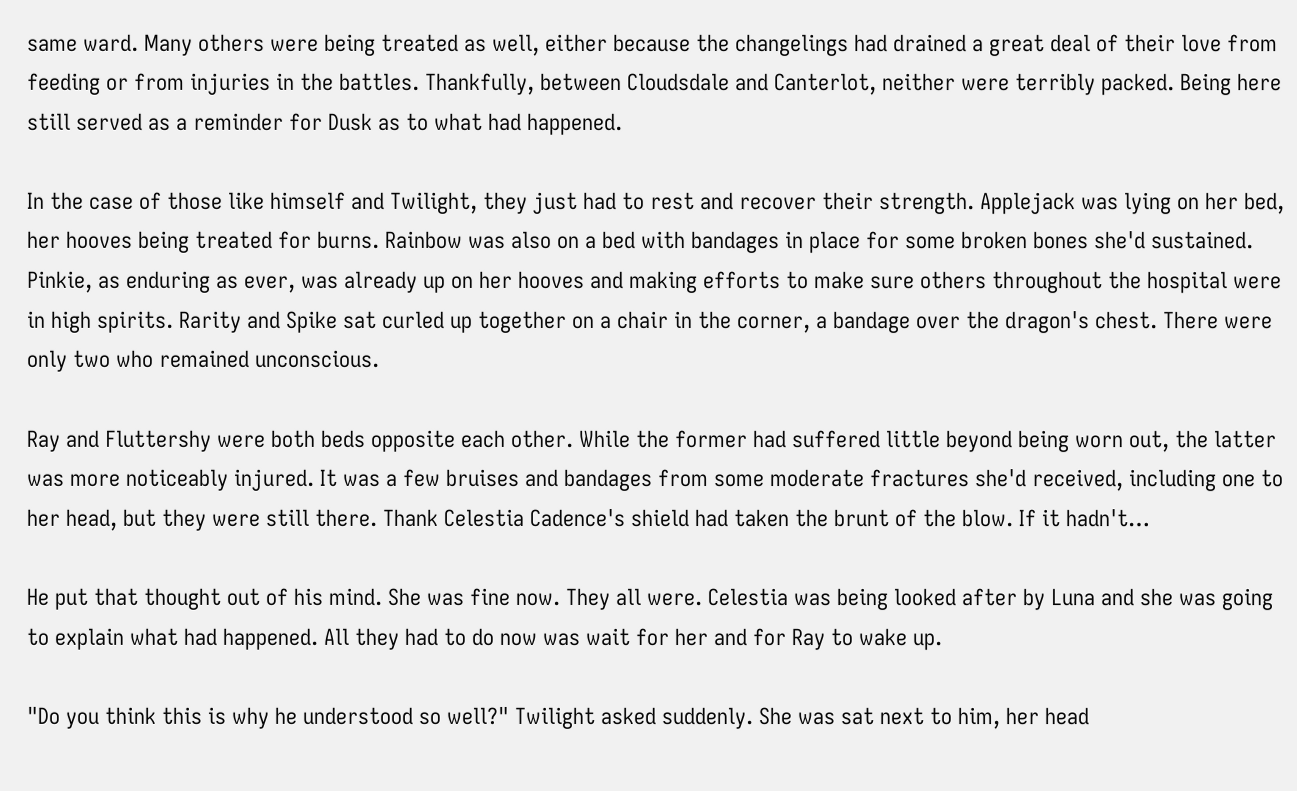same ward. Many others were being treated as well, either because the changelings had drained a great deal of their love from feeding or from injuries in the battles. Thankfully, between Cloudsdale and Canterlot, neither were terribly packed. Being here still served as a reminder for Dusk as to what had happened.

In the case of those like himself and Twilight, they just had to rest and recover their strength. Applejack was lying on her bed, her hooves being treated for burns. Rainbow was also on a bed with bandages in place for some broken bones she'd sustained. Pinkie, as enduring as ever, was already up on her hooves and making efforts to make sure others throughout the hospital were in high spirits. Rarity and Spike sat curled up together on a chair in the corner, a bandage over the dragon's chest. There were only two who remained unconscious.

Ray and Fluttershy were both beds opposite each other. While the former had suffered little beyond being worn out, the latter was more noticeably injured. It was a few bruises and bandages from some moderate fractures she'd received, including one to her head, but they were still there. Thank Celestia Cadence's shield had taken the brunt of the blow. If it hadn't…

He put that thought out of his mind. She was fine now. They all were. Celestia was being looked after by Luna and she was going to explain what had happened. All they had to do now was wait for her and for Ray to wake up.

"Do you think this is why he understood so well?" Twilight asked suddenly. She was sat next to him, her head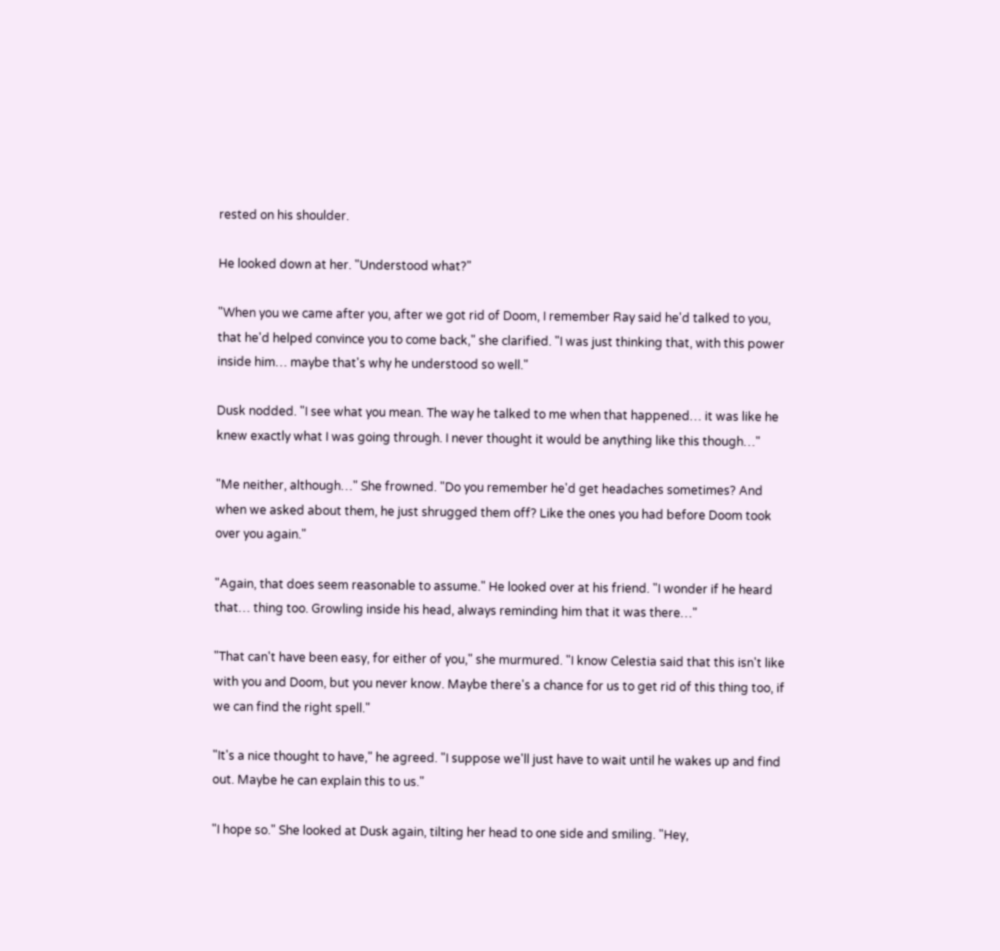rested on his shoulder.

He looked down at her. "Understood what?"

"When you we came after you, after we got rid of Doom, I remember Ray said he'd talked to you, that he'd helped convince you to come back," she clarified. "I was just thinking that, with this power inside him… maybe that's why he understood so well."

Dusk nodded. "I see what you mean. The way he talked to me when that happened… it was like he knew exactly what I was going through. I never thought it would be anything like this though…"

"Me neither, although…" She frowned. "Do you remember he'd get headaches sometimes? And when we asked about them, he just shrugged them off? Like the ones you had before Doom took over you again."

"Again, that does seem reasonable to assume." He looked over at his friend. "I wonder if he heard that… thing too. Growling inside his head, always reminding him that it was there…"

"That can't have been easy, for either of you," she murmured. "I know Celestia said that this isn't like with you and Doom, but you never know. Maybe there's a chance for us to get rid of this thing too, if we can find the right spell."

"It's a nice thought to have," he agreed. "I suppose we'll just have to wait until he wakes up and find out. Maybe he can explain this to us."

"I hope so." She looked at Dusk again, tilting her head to one side and smiling. "Hey,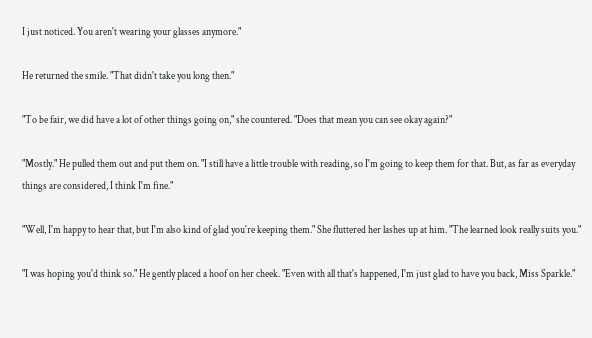I just noticed. You aren't wearing your glasses anymore."

He returned the smile. "That didn't take you long then."

"To be fair, we did have a lot of other things going on," she countered. "Does that mean you can see okay again?"

"Mostly." He pulled them out and put them on. "I still have a little trouble with reading, so I'm going to keep them for that. But, as far as everyday things are considered, I think I'm fine."

"Well, I'm happy to hear that, but I'm also kind of glad you're keeping them." She fluttered her lashes up at him. "The learned look really suits you."

"I was hoping you'd think so." He gently placed a hoof on her cheek. "Even with all that's happened, I'm just glad to have you back, Miss Sparkle."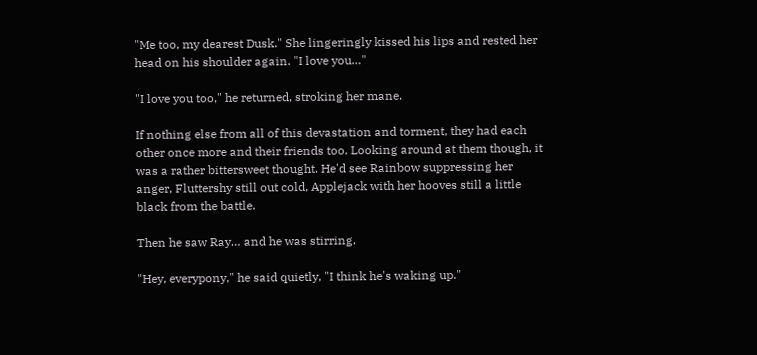"Me too, my dearest Dusk." She lingeringly kissed his lips and rested her head on his shoulder again. "I love you…"

"I love you too," he returned, stroking her mane.

If nothing else from all of this devastation and torment, they had each other once more and their friends too. Looking around at them though, it was a rather bittersweet thought. He'd see Rainbow suppressing her anger, Fluttershy still out cold, Applejack with her hooves still a little black from the battle.

Then he saw Ray… and he was stirring.

"Hey, everypony," he said quietly, "I think he's waking up."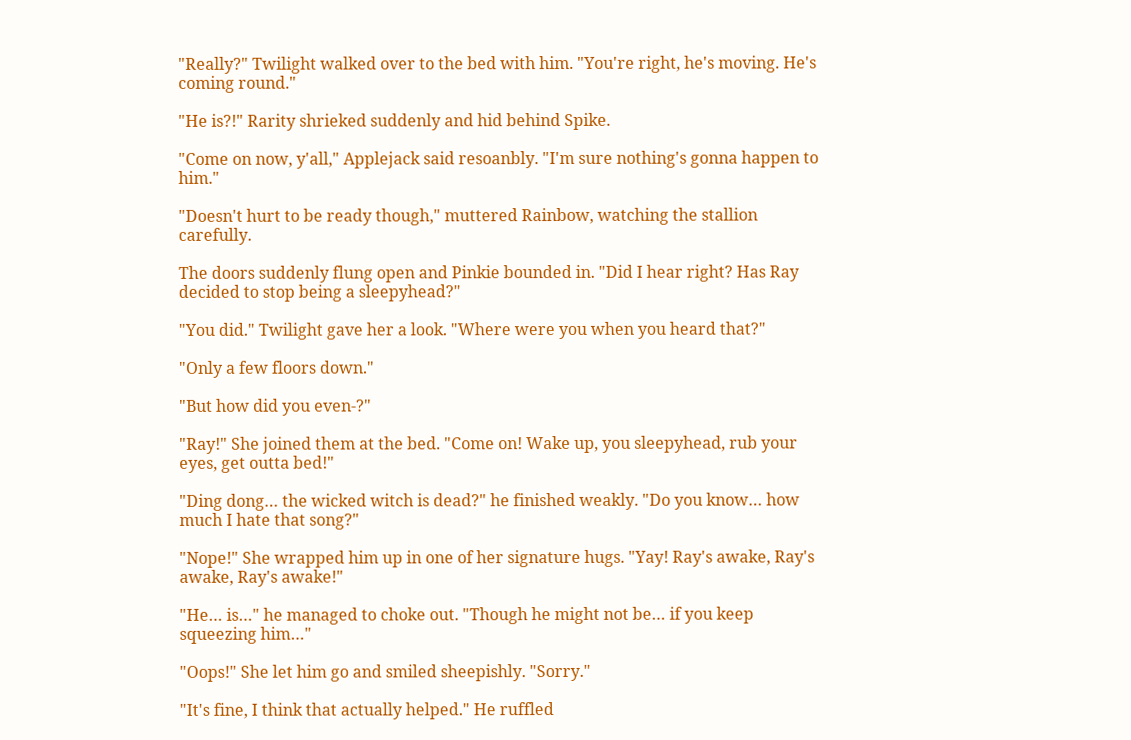"Really?" Twilight walked over to the bed with him. "You're right, he's moving. He's coming round."

"He is?!" Rarity shrieked suddenly and hid behind Spike.

"Come on now, y'all," Applejack said resoanbly. "I'm sure nothing's gonna happen to him."

"Doesn't hurt to be ready though," muttered Rainbow, watching the stallion carefully.

The doors suddenly flung open and Pinkie bounded in. "Did I hear right? Has Ray decided to stop being a sleepyhead?"

"You did." Twilight gave her a look. "Where were you when you heard that?"

"Only a few floors down."

"But how did you even-?"

"Ray!" She joined them at the bed. "Come on! Wake up, you sleepyhead, rub your eyes, get outta bed!"

"Ding dong… the wicked witch is dead?" he finished weakly. "Do you know… how much I hate that song?"

"Nope!" She wrapped him up in one of her signature hugs. "Yay! Ray's awake, Ray's awake, Ray's awake!"

"He… is…" he managed to choke out. "Though he might not be… if you keep squeezing him…"

"Oops!" She let him go and smiled sheepishly. "Sorry."

"It's fine, I think that actually helped." He ruffled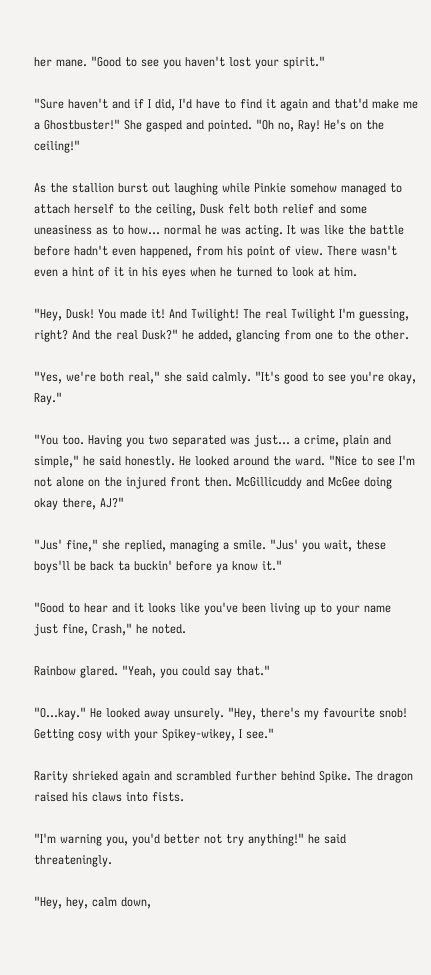her mane. "Good to see you haven't lost your spirit."

"Sure haven't and if I did, I'd have to find it again and that'd make me a Ghostbuster!" She gasped and pointed. "Oh no, Ray! He's on the ceiling!"

As the stallion burst out laughing while Pinkie somehow managed to attach herself to the ceiling, Dusk felt both relief and some uneasiness as to how… normal he was acting. It was like the battle before hadn't even happened, from his point of view. There wasn't even a hint of it in his eyes when he turned to look at him.

"Hey, Dusk! You made it! And Twilight! The real Twilight I'm guessing, right? And the real Dusk?" he added, glancing from one to the other.

"Yes, we're both real," she said calmly. "It's good to see you're okay, Ray."

"You too. Having you two separated was just… a crime, plain and simple," he said honestly. He looked around the ward. "Nice to see I'm not alone on the injured front then. McGillicuddy and McGee doing okay there, AJ?"

"Jus' fine," she replied, managing a smile. "Jus' you wait, these boys'll be back ta buckin' before ya know it."

"Good to hear and it looks like you've been living up to your name just fine, Crash," he noted.

Rainbow glared. "Yeah, you could say that."

"O…kay." He looked away unsurely. "Hey, there's my favourite snob! Getting cosy with your Spikey-wikey, I see."

Rarity shrieked again and scrambled further behind Spike. The dragon raised his claws into fists.

"I'm warning you, you'd better not try anything!" he said threateningly.

"Hey, hey, calm down,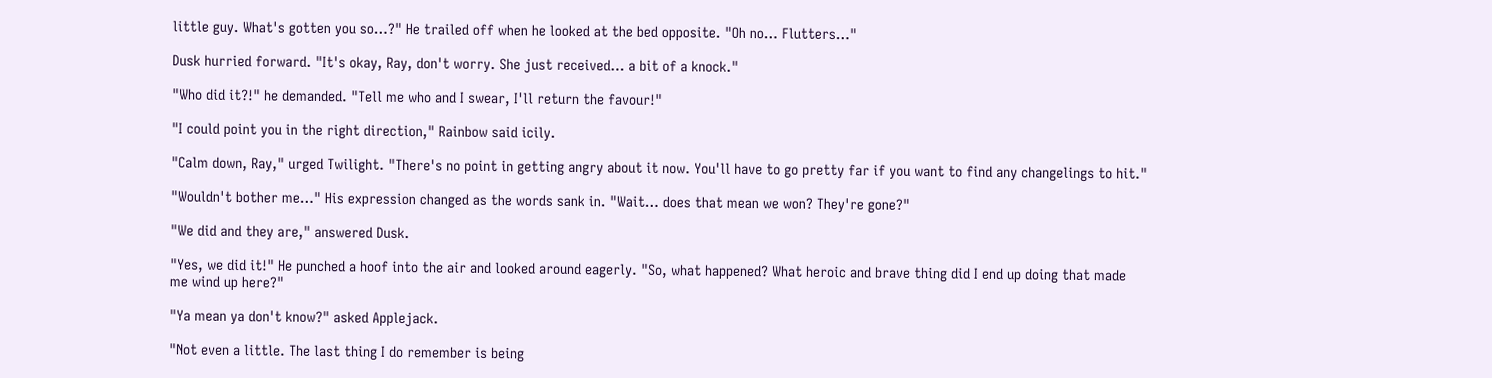little guy. What's gotten you so…?" He trailed off when he looked at the bed opposite. "Oh no… Flutters…"

Dusk hurried forward. "It's okay, Ray, don't worry. She just received… a bit of a knock."

"Who did it?!" he demanded. "Tell me who and I swear, I'll return the favour!"

"I could point you in the right direction," Rainbow said icily.

"Calm down, Ray," urged Twilight. "There's no point in getting angry about it now. You'll have to go pretty far if you want to find any changelings to hit."

"Wouldn't bother me…" His expression changed as the words sank in. "Wait… does that mean we won? They're gone?"

"We did and they are," answered Dusk.

"Yes, we did it!" He punched a hoof into the air and looked around eagerly. "So, what happened? What heroic and brave thing did I end up doing that made me wind up here?"

"Ya mean ya don't know?" asked Applejack.

"Not even a little. The last thing I do remember is being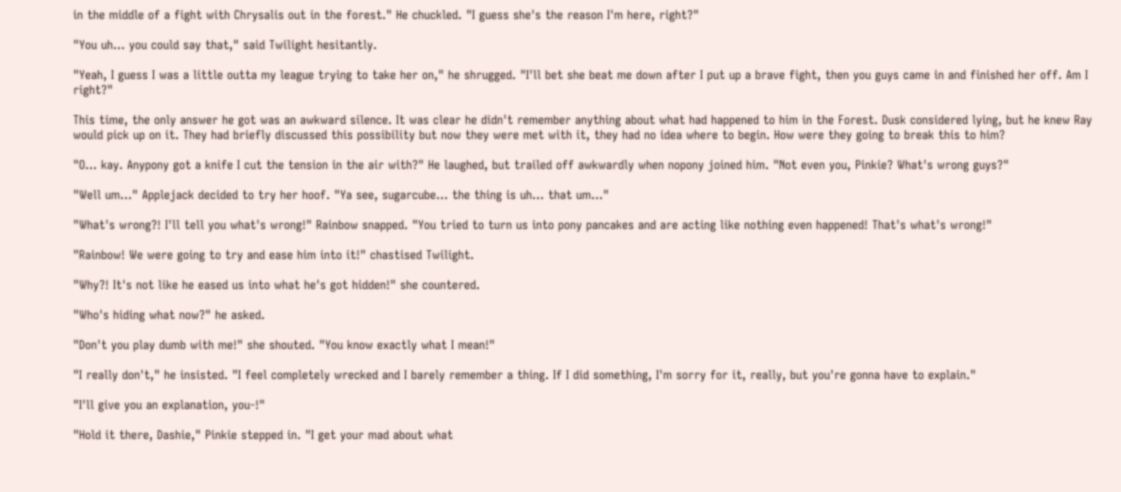in the middle of a fight with Chrysalis out in the forest." He chuckled. "I guess she's the reason I'm here, right?"

"You uh… you could say that," said Twilight hesitantly.

"Yeah, I guess I was a little outta my league trying to take her on," he shrugged. "I'll bet she beat me down after I put up a brave fight, then you guys came in and finished her off. Am I right?"

This time, the only answer he got was an awkward silence. It was clear he didn't remember anything about what had happened to him in the Forest. Dusk considered lying, but he knew Ray would pick up on it. They had briefly discussed this possibility but now they were met with it, they had no idea where to begin. How were they going to break this to him?

"O… kay. Anypony got a knife I cut the tension in the air with?" He laughed, but trailed off awkwardly when nopony joined him. "Not even you, Pinkie? What's wrong guys?"

"Well um…" Applejack decided to try her hoof. "Ya see, sugarcube… the thing is uh… that um…"

"What's wrong?! I'll tell you what's wrong!" Rainbow snapped. "You tried to turn us into pony pancakes and are acting like nothing even happened! That's what's wrong!"

"Rainbow! We were going to try and ease him into it!" chastised Twilight.

"Why?! It's not like he eased us into what he's got hidden!" she countered.

"Who's hiding what now?" he asked.

"Don't you play dumb with me!" she shouted. "You know exactly what I mean!"

"I really don't," he insisted. "I feel completely wrecked and I barely remember a thing. If I did something, I'm sorry for it, really, but you're gonna have to explain."

"I'll give you an explanation, you-!"

"Hold it there, Dashie," Pinkie stepped in. "I get your mad about what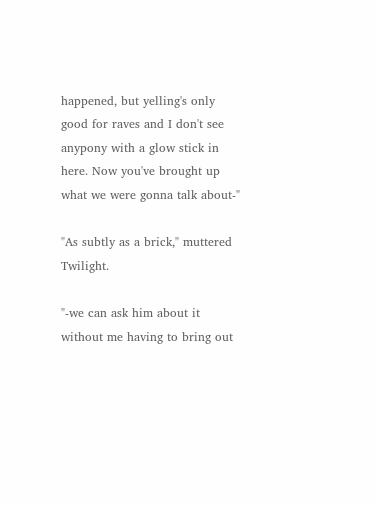happened, but yelling's only good for raves and I don't see anypony with a glow stick in here. Now you've brought up what we were gonna talk about-"

"As subtly as a brick," muttered Twilight.

"-we can ask him about it without me having to bring out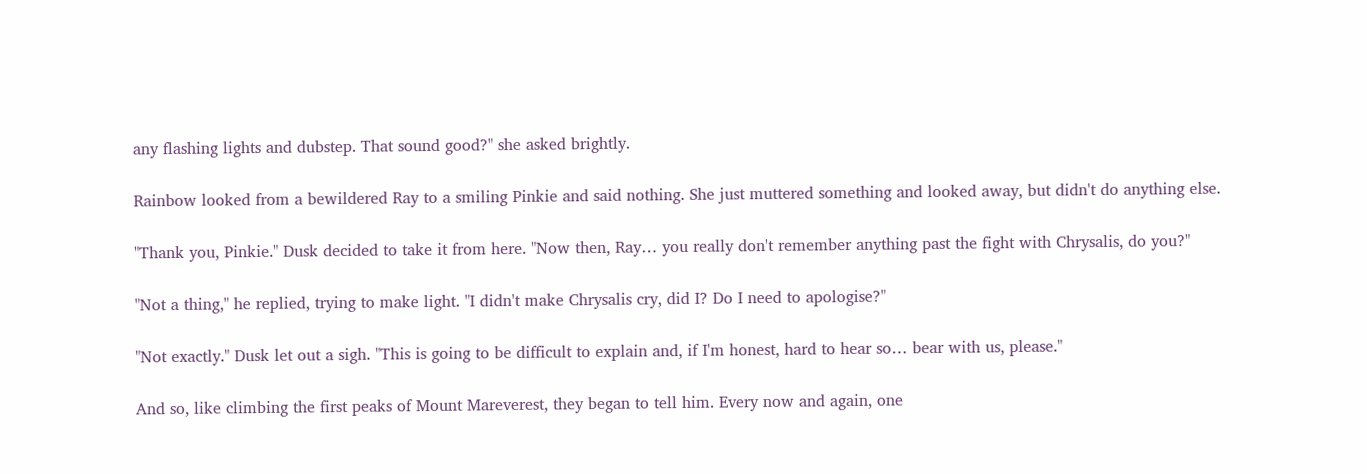any flashing lights and dubstep. That sound good?" she asked brightly.

Rainbow looked from a bewildered Ray to a smiling Pinkie and said nothing. She just muttered something and looked away, but didn't do anything else.

"Thank you, Pinkie." Dusk decided to take it from here. "Now then, Ray… you really don't remember anything past the fight with Chrysalis, do you?"

"Not a thing," he replied, trying to make light. "I didn't make Chrysalis cry, did I? Do I need to apologise?"

"Not exactly." Dusk let out a sigh. "This is going to be difficult to explain and, if I'm honest, hard to hear so… bear with us, please."

And so, like climbing the first peaks of Mount Mareverest, they began to tell him. Every now and again, one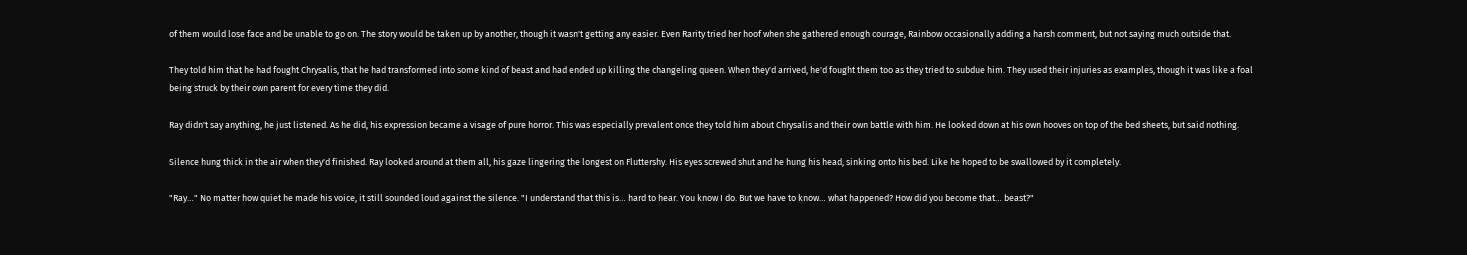of them would lose face and be unable to go on. The story would be taken up by another, though it wasn't getting any easier. Even Rarity tried her hoof when she gathered enough courage, Rainbow occasionally adding a harsh comment, but not saying much outside that.

They told him that he had fought Chrysalis, that he had transformed into some kind of beast and had ended up killing the changeling queen. When they'd arrived, he'd fought them too as they tried to subdue him. They used their injuries as examples, though it was like a foal being struck by their own parent for every time they did.

Ray didn't say anything, he just listened. As he did, his expression became a visage of pure horror. This was especially prevalent once they told him about Chrysalis and their own battle with him. He looked down at his own hooves on top of the bed sheets, but said nothing.

Silence hung thick in the air when they'd finished. Ray looked around at them all, his gaze lingering the longest on Fluttershy. His eyes screwed shut and he hung his head, sinking onto his bed. Like he hoped to be swallowed by it completely.

"Ray…" No matter how quiet he made his voice, it still sounded loud against the silence. "I understand that this is… hard to hear. You know I do. But we have to know… what happened? How did you become that… beast?"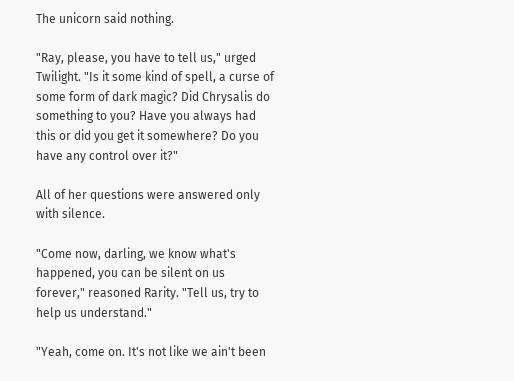The unicorn said nothing.

"Ray, please, you have to tell us," urged Twilight. "Is it some kind of spell, a curse of some form of dark magic? Did Chrysalis do something to you? Have you always had this or did you get it somewhere? Do you have any control over it?"

All of her questions were answered only with silence.

"Come now, darling, we know what's happened, you can be silent on us forever," reasoned Rarity. "Tell us, try to help us understand."

"Yeah, come on. It's not like we ain't been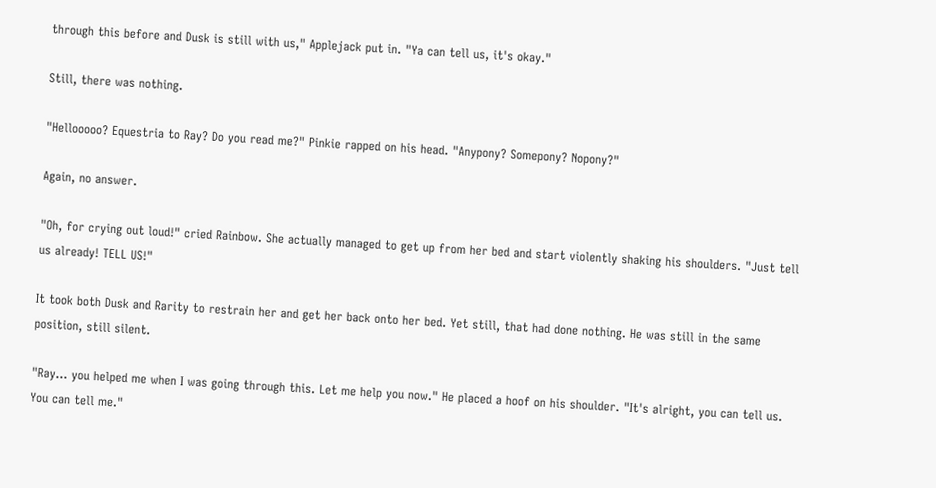through this before and Dusk is still with us," Applejack put in. "Ya can tell us, it's okay."

Still, there was nothing.

"Hellooooo? Equestria to Ray? Do you read me?" Pinkie rapped on his head. "Anypony? Somepony? Nopony?"

Again, no answer.

"Oh, for crying out loud!" cried Rainbow. She actually managed to get up from her bed and start violently shaking his shoulders. "Just tell us already! TELL US!"

It took both Dusk and Rarity to restrain her and get her back onto her bed. Yet still, that had done nothing. He was still in the same position, still silent.

"Ray… you helped me when I was going through this. Let me help you now." He placed a hoof on his shoulder. "It's alright, you can tell us. You can tell me."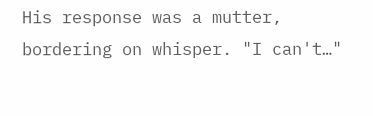His response was a mutter, bordering on whisper. "I can't…"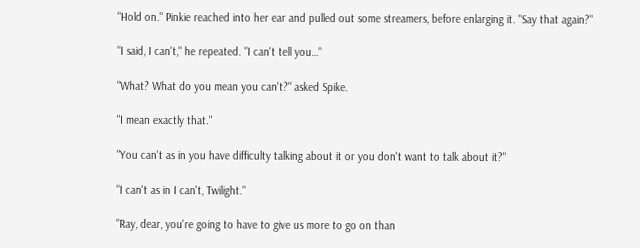"Hold on." Pinkie reached into her ear and pulled out some streamers, before enlarging it. "Say that again?"

"I said, I can't," he repeated. "I can't tell you…"

"What? What do you mean you can't?" asked Spike.

"I mean exactly that."

"You can't as in you have difficulty talking about it or you don't want to talk about it?"

"I can't as in I can't, Twilight."

"Ray, dear, you're going to have to give us more to go on than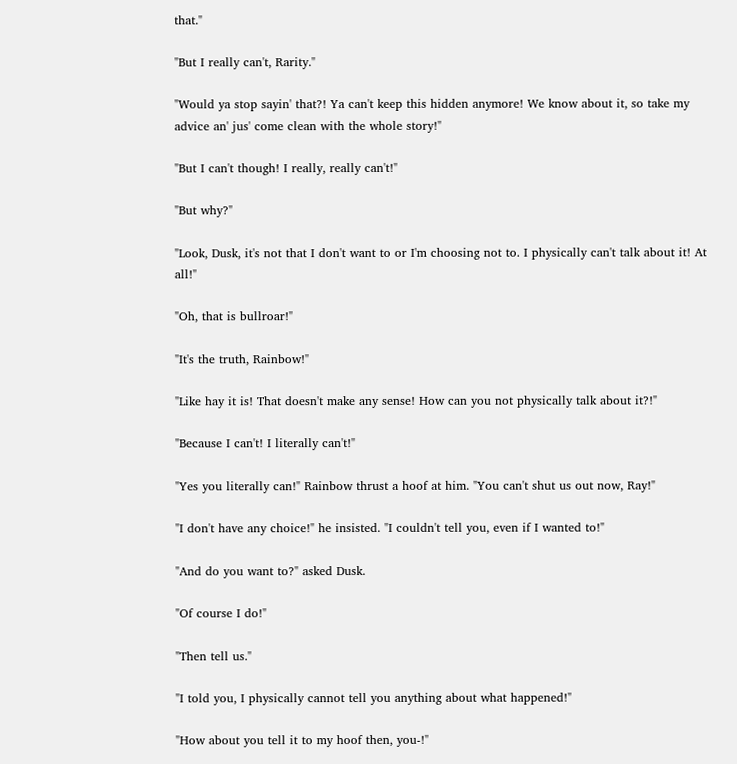that."

"But I really can't, Rarity."

"Would ya stop sayin' that?! Ya can't keep this hidden anymore! We know about it, so take my advice an' jus' come clean with the whole story!"

"But I can't though! I really, really can't!"

"But why?"

"Look, Dusk, it's not that I don't want to or I'm choosing not to. I physically can't talk about it! At all!"

"Oh, that is bullroar!"

"It's the truth, Rainbow!"

"Like hay it is! That doesn't make any sense! How can you not physically talk about it?!"

"Because I can't! I literally can't!"

"Yes you literally can!" Rainbow thrust a hoof at him. "You can't shut us out now, Ray!"

"I don't have any choice!" he insisted. "I couldn't tell you, even if I wanted to!"

"And do you want to?" asked Dusk.

"Of course I do!"

"Then tell us."

"I told you, I physically cannot tell you anything about what happened!"

"How about you tell it to my hoof then, you-!"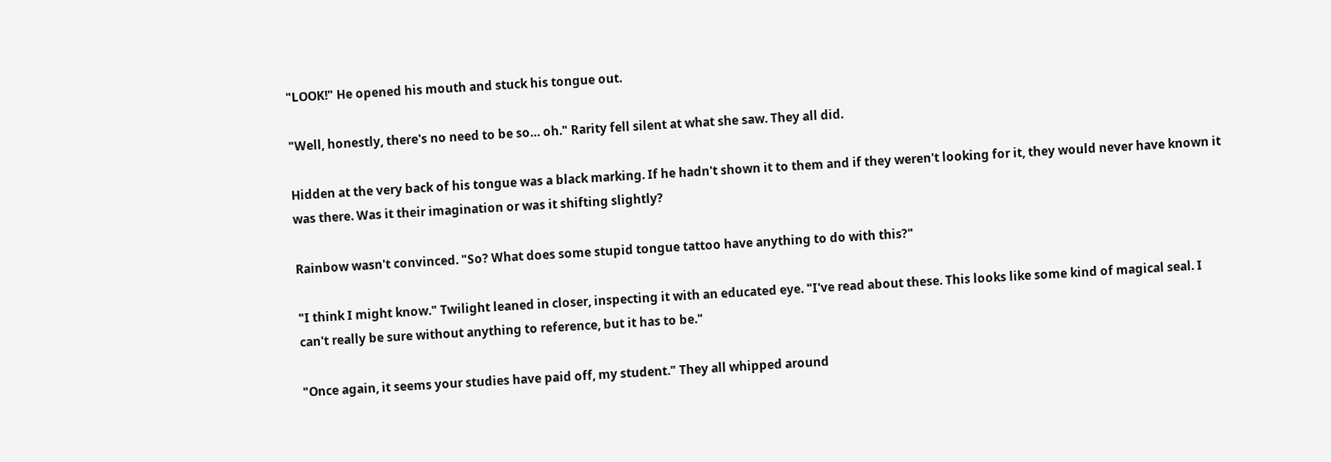"LOOK!" He opened his mouth and stuck his tongue out.

"Well, honestly, there's no need to be so… oh." Rarity fell silent at what she saw. They all did.

Hidden at the very back of his tongue was a black marking. If he hadn't shown it to them and if they weren't looking for it, they would never have known it was there. Was it their imagination or was it shifting slightly?

Rainbow wasn't convinced. "So? What does some stupid tongue tattoo have anything to do with this?"

"I think I might know." Twilight leaned in closer, inspecting it with an educated eye. "I've read about these. This looks like some kind of magical seal. I can't really be sure without anything to reference, but it has to be."

"Once again, it seems your studies have paid off, my student." They all whipped around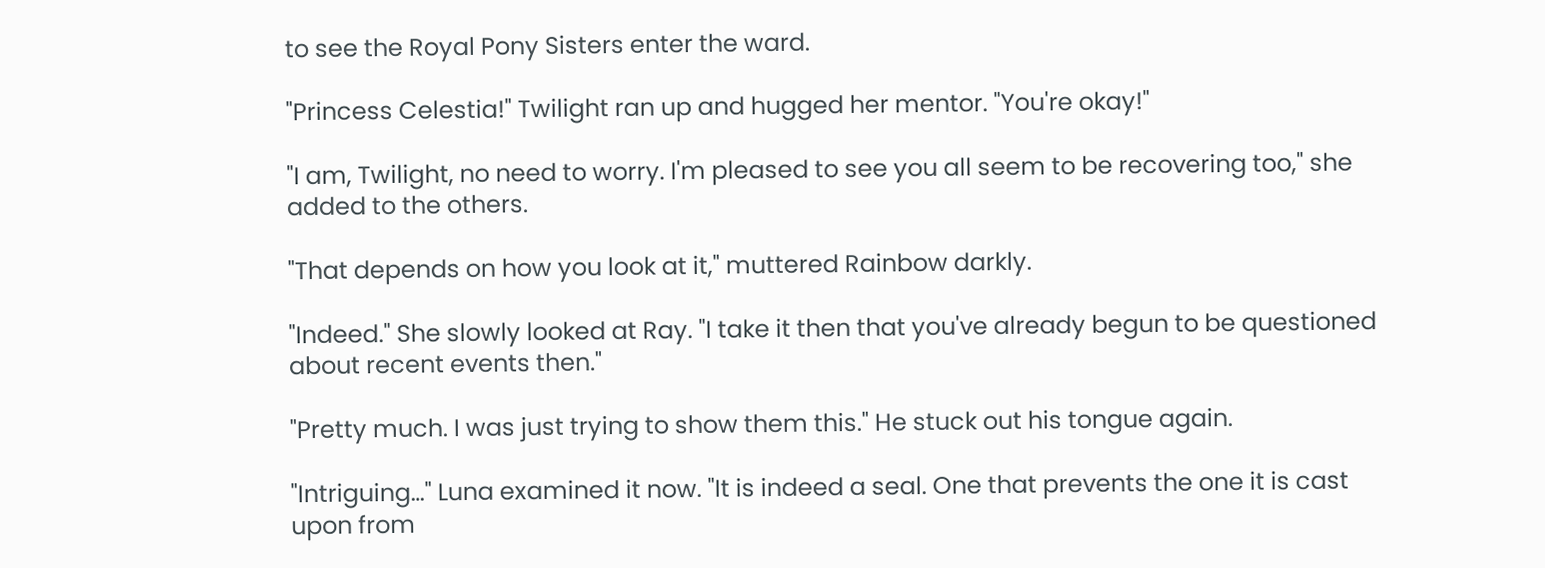to see the Royal Pony Sisters enter the ward.

"Princess Celestia!" Twilight ran up and hugged her mentor. "You're okay!"

"I am, Twilight, no need to worry. I'm pleased to see you all seem to be recovering too," she added to the others.

"That depends on how you look at it," muttered Rainbow darkly.

"Indeed." She slowly looked at Ray. "I take it then that you've already begun to be questioned about recent events then."

"Pretty much. I was just trying to show them this." He stuck out his tongue again.

"Intriguing…" Luna examined it now. "It is indeed a seal. One that prevents the one it is cast upon from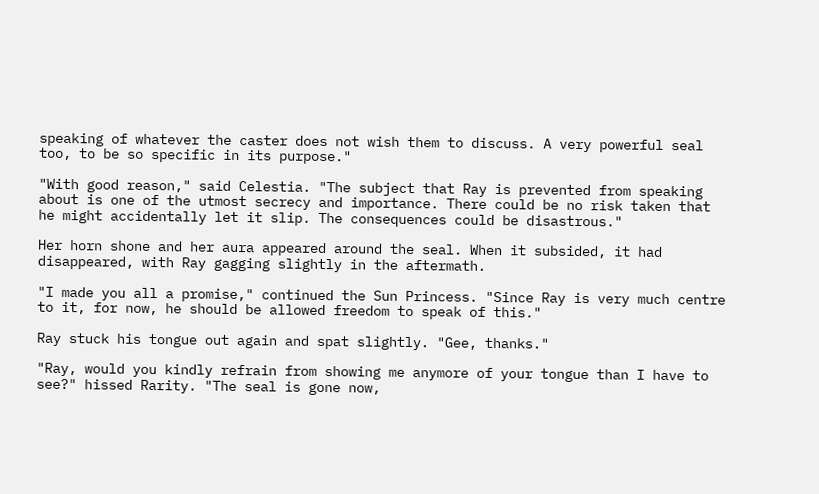speaking of whatever the caster does not wish them to discuss. A very powerful seal too, to be so specific in its purpose."

"With good reason," said Celestia. "The subject that Ray is prevented from speaking about is one of the utmost secrecy and importance. There could be no risk taken that he might accidentally let it slip. The consequences could be disastrous."

Her horn shone and her aura appeared around the seal. When it subsided, it had disappeared, with Ray gagging slightly in the aftermath.

"I made you all a promise," continued the Sun Princess. "Since Ray is very much centre to it, for now, he should be allowed freedom to speak of this."

Ray stuck his tongue out again and spat slightly. "Gee, thanks."

"Ray, would you kindly refrain from showing me anymore of your tongue than I have to see?" hissed Rarity. "The seal is gone now,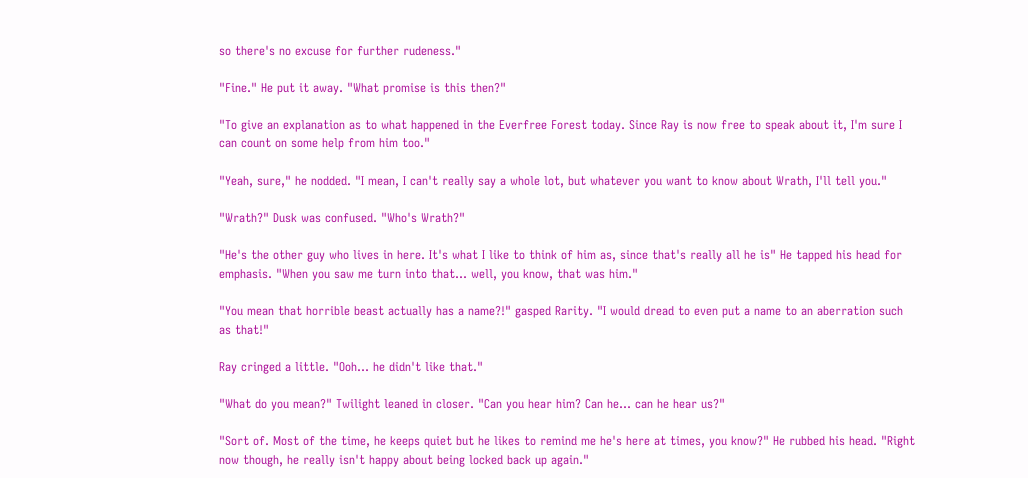so there's no excuse for further rudeness."

"Fine." He put it away. "What promise is this then?"

"To give an explanation as to what happened in the Everfree Forest today. Since Ray is now free to speak about it, I'm sure I can count on some help from him too."

"Yeah, sure," he nodded. "I mean, I can't really say a whole lot, but whatever you want to know about Wrath, I'll tell you."

"Wrath?" Dusk was confused. "Who's Wrath?"

"He's the other guy who lives in here. It's what I like to think of him as, since that's really all he is" He tapped his head for emphasis. "When you saw me turn into that… well, you know, that was him."

"You mean that horrible beast actually has a name?!" gasped Rarity. "I would dread to even put a name to an aberration such as that!"

Ray cringed a little. "Ooh… he didn't like that."

"What do you mean?" Twilight leaned in closer. "Can you hear him? Can he… can he hear us?"

"Sort of. Most of the time, he keeps quiet but he likes to remind me he's here at times, you know?" He rubbed his head. "Right now though, he really isn't happy about being locked back up again."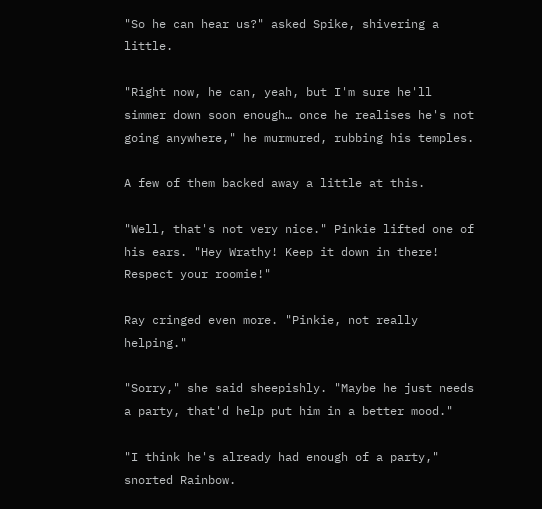"So he can hear us?" asked Spike, shivering a little.

"Right now, he can, yeah, but I'm sure he'll simmer down soon enough… once he realises he's not going anywhere," he murmured, rubbing his temples.

A few of them backed away a little at this.

"Well, that's not very nice." Pinkie lifted one of his ears. "Hey Wrathy! Keep it down in there! Respect your roomie!"

Ray cringed even more. "Pinkie, not really helping."

"Sorry," she said sheepishly. "Maybe he just needs a party, that'd help put him in a better mood."

"I think he's already had enough of a party," snorted Rainbow.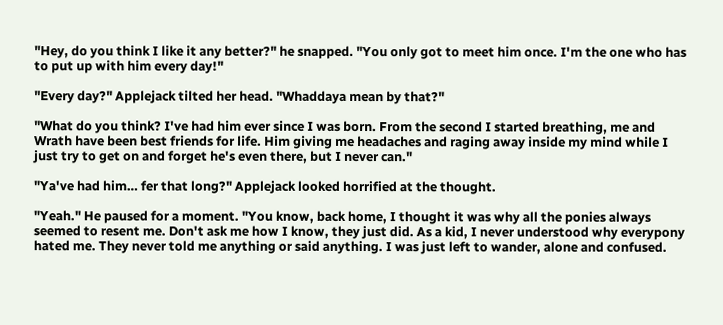"Hey, do you think I like it any better?" he snapped. "You only got to meet him once. I'm the one who has to put up with him every day!"

"Every day?" Applejack tilted her head. "Whaddaya mean by that?"

"What do you think? I've had him ever since I was born. From the second I started breathing, me and Wrath have been best friends for life. Him giving me headaches and raging away inside my mind while I just try to get on and forget he's even there, but I never can."

"Ya've had him… fer that long?" Applejack looked horrified at the thought.

"Yeah." He paused for a moment. "You know, back home, I thought it was why all the ponies always seemed to resent me. Don't ask me how I know, they just did. As a kid, I never understood why everypony hated me. They never told me anything or said anything. I was just left to wander, alone and confused.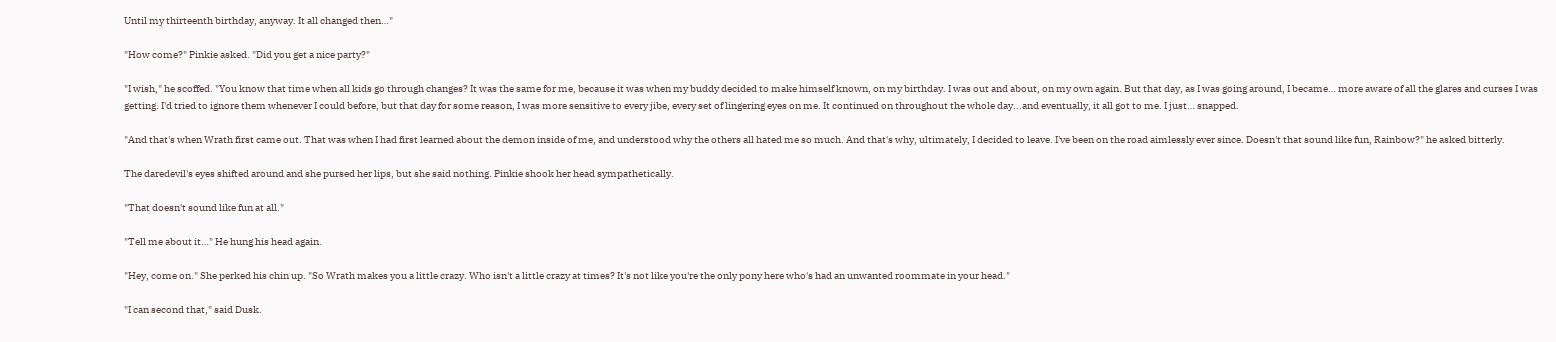Until my thirteenth birthday, anyway. It all changed then…"

"How come?" Pinkie asked. "Did you get a nice party?"

"I wish," he scoffed. "You know that time when all kids go through changes? It was the same for me, because it was when my buddy decided to make himself known, on my birthday. I was out and about, on my own again. But that day, as I was going around, I became… more aware of all the glares and curses I was getting. I'd tried to ignore them whenever I could before, but that day for some reason, I was more sensitive to every jibe, every set of lingering eyes on me. It continued on throughout the whole day...and eventually, it all got to me. I just… snapped.

"And that's when Wrath first came out. That was when I had first learned about the demon inside of me, and understood why the others all hated me so much. And that's why, ultimately, I decided to leave. I've been on the road aimlessly ever since. Doesn't that sound like fun, Rainbow?" he asked bitterly.

The daredevil's eyes shifted around and she pursed her lips, but she said nothing. Pinkie shook her head sympathetically.

"That doesn't sound like fun at all."

"Tell me about it…" He hung his head again.

"Hey, come on." She perked his chin up. "So Wrath makes you a little crazy. Who isn't a little crazy at times? It's not like you're the only pony here who's had an unwanted roommate in your head."

"I can second that," said Dusk.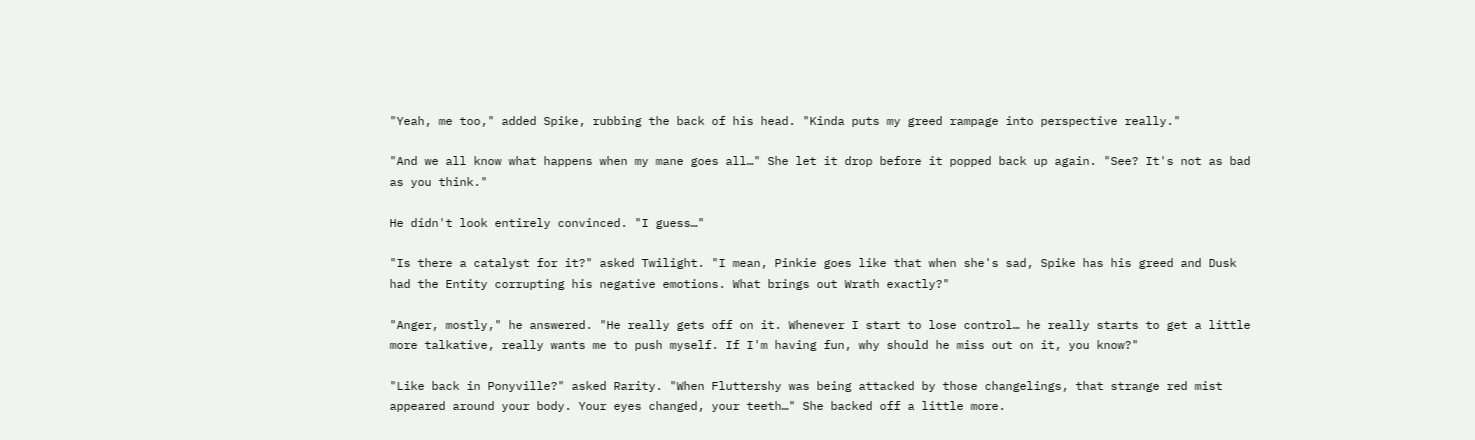"Yeah, me too," added Spike, rubbing the back of his head. "Kinda puts my greed rampage into perspective really."

"And we all know what happens when my mane goes all…" She let it drop before it popped back up again. "See? It's not as bad as you think."

He didn't look entirely convinced. "I guess…"

"Is there a catalyst for it?" asked Twilight. "I mean, Pinkie goes like that when she's sad, Spike has his greed and Dusk had the Entity corrupting his negative emotions. What brings out Wrath exactly?"

"Anger, mostly," he answered. "He really gets off on it. Whenever I start to lose control… he really starts to get a little more talkative, really wants me to push myself. If I'm having fun, why should he miss out on it, you know?"

"Like back in Ponyville?" asked Rarity. "When Fluttershy was being attacked by those changelings, that strange red mist appeared around your body. Your eyes changed, your teeth…" She backed off a little more.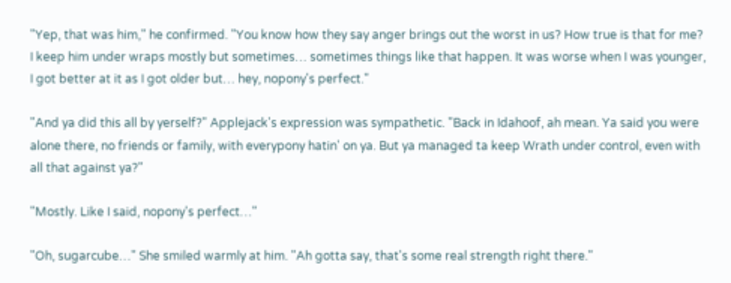"Yep, that was him," he confirmed. "You know how they say anger brings out the worst in us? How true is that for me? I keep him under wraps mostly but sometimes… sometimes things like that happen. It was worse when I was younger, I got better at it as I got older but… hey, nopony's perfect."

"And ya did this all by yerself?" Applejack's expression was sympathetic. "Back in Idahoof, ah mean. Ya said you were alone there, no friends or family, with everypony hatin' on ya. But ya managed ta keep Wrath under control, even with all that against ya?"

"Mostly. Like I said, nopony's perfect…"

"Oh, sugarcube…" She smiled warmly at him. "Ah gotta say, that's some real strength right there."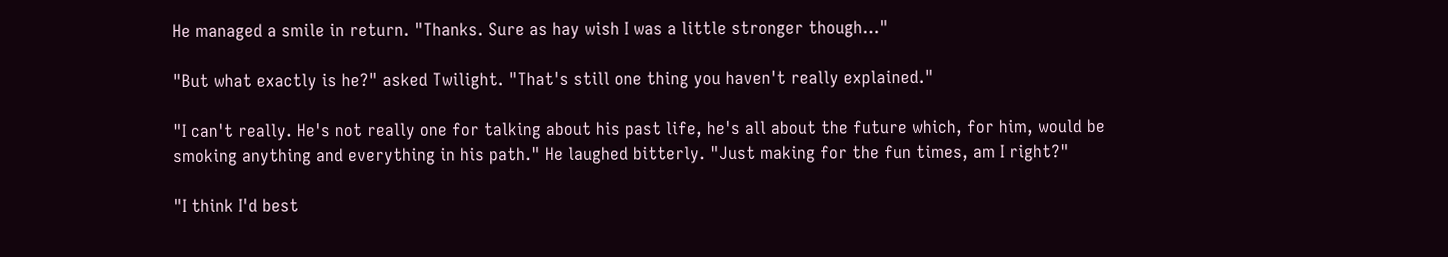He managed a smile in return. "Thanks. Sure as hay wish I was a little stronger though…"

"But what exactly is he?" asked Twilight. "That's still one thing you haven't really explained."

"I can't really. He's not really one for talking about his past life, he's all about the future which, for him, would be smoking anything and everything in his path." He laughed bitterly. "Just making for the fun times, am I right?"

"I think I'd best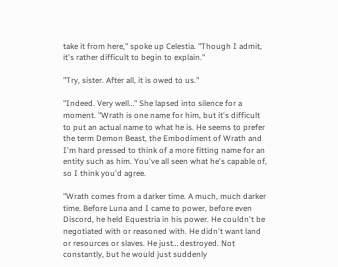take it from here," spoke up Celestia. "Though I admit, it's rather difficult to begin to explain."

"Try, sister. After all, it is owed to us."

"Indeed. Very well…" She lapsed into silence for a moment. "Wrath is one name for him, but it's difficult to put an actual name to what he is. He seems to prefer the term Demon Beast, the Embodiment of Wrath and I'm hard pressed to think of a more fitting name for an entity such as him. You've all seen what he's capable of, so I think you'd agree.

"Wrath comes from a darker time. A much, much darker time. Before Luna and I came to power, before even Discord, he held Equestria in his power. He couldn't be negotiated with or reasoned with. He didn't want land or resources or slaves. He just… destroyed. Not constantly, but he would just suddenly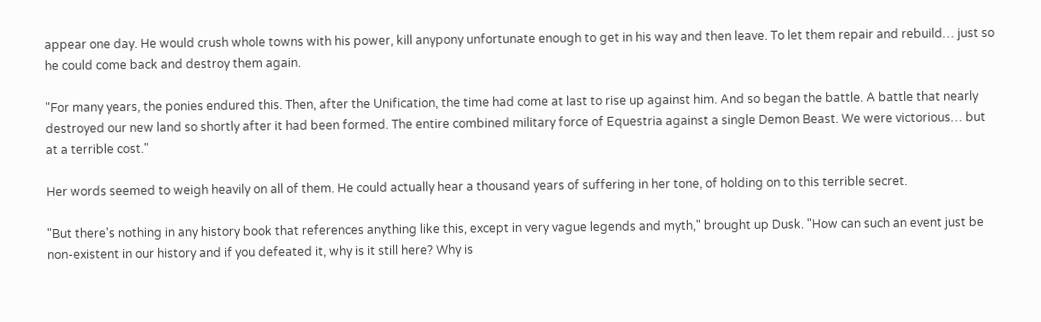appear one day. He would crush whole towns with his power, kill anypony unfortunate enough to get in his way and then leave. To let them repair and rebuild… just so he could come back and destroy them again.

"For many years, the ponies endured this. Then, after the Unification, the time had come at last to rise up against him. And so began the battle. A battle that nearly destroyed our new land so shortly after it had been formed. The entire combined military force of Equestria against a single Demon Beast. We were victorious… but at a terrible cost."

Her words seemed to weigh heavily on all of them. He could actually hear a thousand years of suffering in her tone, of holding on to this terrible secret.

"But there's nothing in any history book that references anything like this, except in very vague legends and myth," brought up Dusk. "How can such an event just be non-existent in our history and if you defeated it, why is it still here? Why is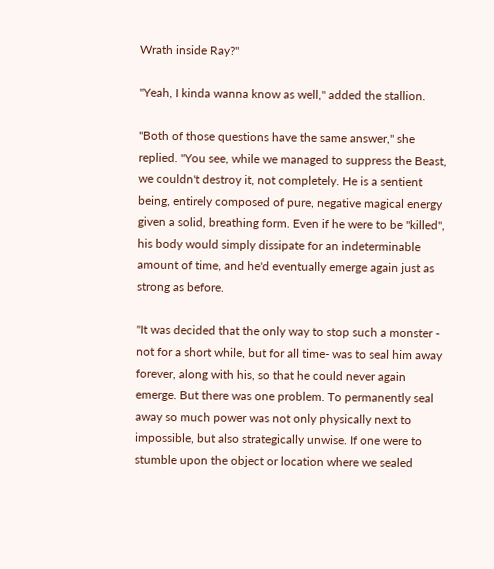Wrath inside Ray?"

"Yeah, I kinda wanna know as well," added the stallion.

"Both of those questions have the same answer," she replied. "You see, while we managed to suppress the Beast, we couldn't destroy it, not completely. He is a sentient being, entirely composed of pure, negative magical energy given a solid, breathing form. Even if he were to be "killed", his body would simply dissipate for an indeterminable amount of time, and he'd eventually emerge again just as strong as before.

"It was decided that the only way to stop such a monster - not for a short while, but for all time- was to seal him away forever, along with his, so that he could never again emerge. But there was one problem. To permanently seal away so much power was not only physically next to impossible, but also strategically unwise. If one were to stumble upon the object or location where we sealed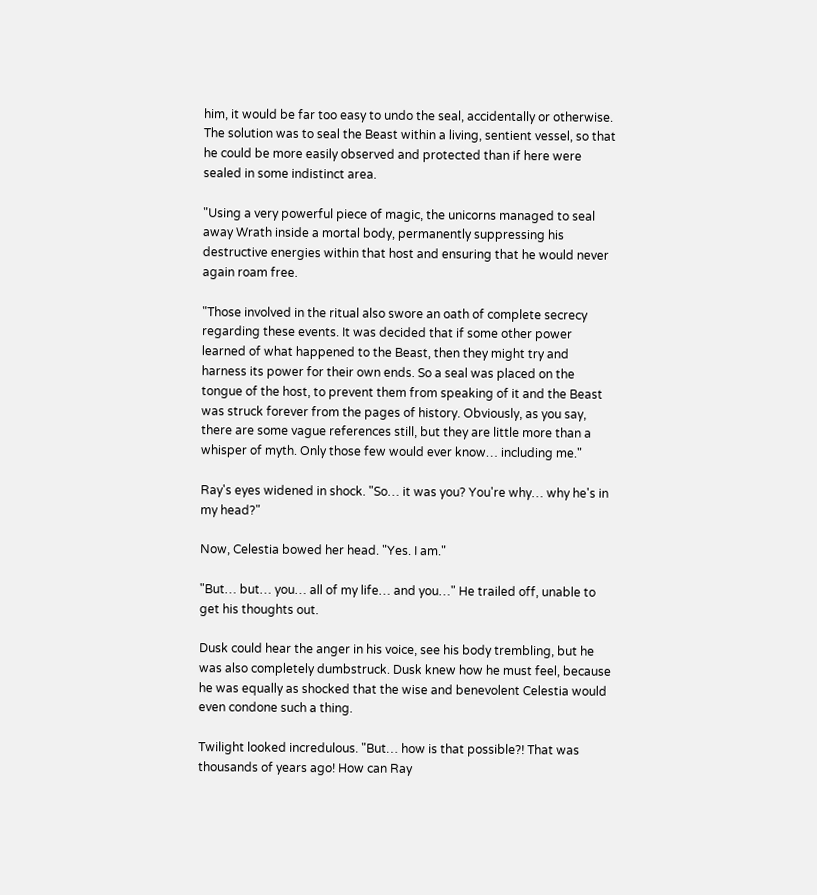him, it would be far too easy to undo the seal, accidentally or otherwise. The solution was to seal the Beast within a living, sentient vessel, so that he could be more easily observed and protected than if here were sealed in some indistinct area.

"Using a very powerful piece of magic, the unicorns managed to seal away Wrath inside a mortal body, permanently suppressing his destructive energies within that host and ensuring that he would never again roam free.

"Those involved in the ritual also swore an oath of complete secrecy regarding these events. It was decided that if some other power learned of what happened to the Beast, then they might try and harness its power for their own ends. So a seal was placed on the tongue of the host, to prevent them from speaking of it and the Beast was struck forever from the pages of history. Obviously, as you say, there are some vague references still, but they are little more than a whisper of myth. Only those few would ever know… including me."

Ray's eyes widened in shock. "So… it was you? You're why… why he's in my head?"

Now, Celestia bowed her head. "Yes. I am."

"But… but… you… all of my life… and you…" He trailed off, unable to get his thoughts out.

Dusk could hear the anger in his voice, see his body trembling, but he was also completely dumbstruck. Dusk knew how he must feel, because he was equally as shocked that the wise and benevolent Celestia would even condone such a thing.

Twilight looked incredulous. "But… how is that possible?! That was thousands of years ago! How can Ray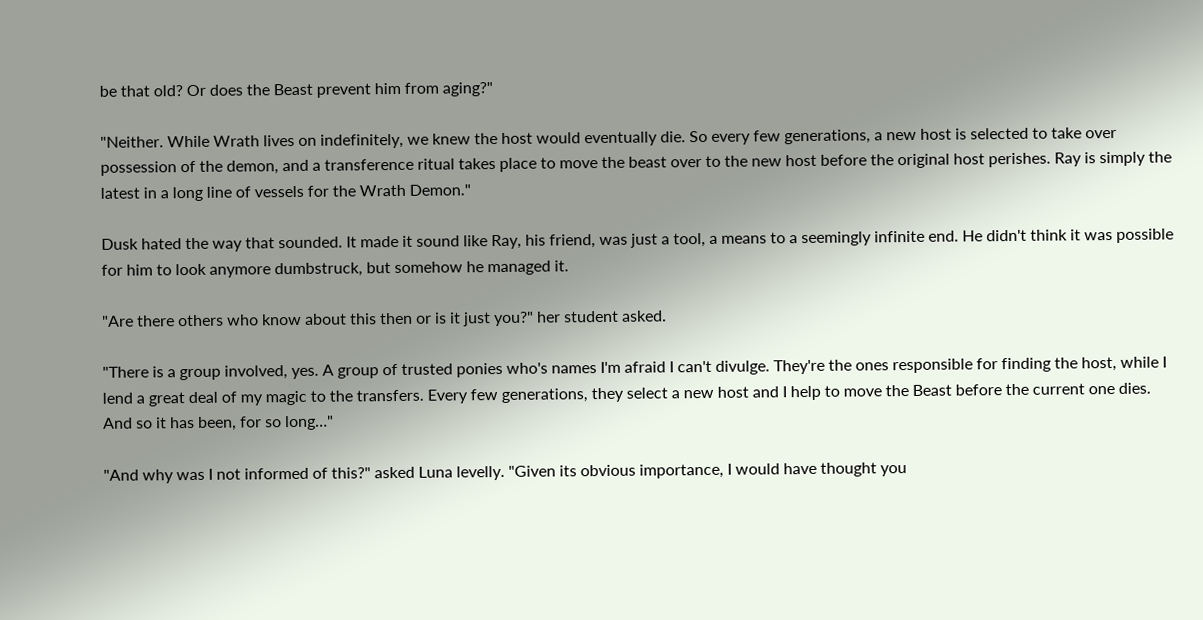be that old? Or does the Beast prevent him from aging?"

"Neither. While Wrath lives on indefinitely, we knew the host would eventually die. So every few generations, a new host is selected to take over possession of the demon, and a transference ritual takes place to move the beast over to the new host before the original host perishes. Ray is simply the latest in a long line of vessels for the Wrath Demon."

Dusk hated the way that sounded. It made it sound like Ray, his friend, was just a tool, a means to a seemingly infinite end. He didn't think it was possible for him to look anymore dumbstruck, but somehow he managed it.

"Are there others who know about this then or is it just you?" her student asked.

"There is a group involved, yes. A group of trusted ponies who's names I'm afraid I can't divulge. They're the ones responsible for finding the host, while I lend a great deal of my magic to the transfers. Every few generations, they select a new host and I help to move the Beast before the current one dies. And so it has been, for so long…"

"And why was I not informed of this?" asked Luna levelly. "Given its obvious importance, I would have thought you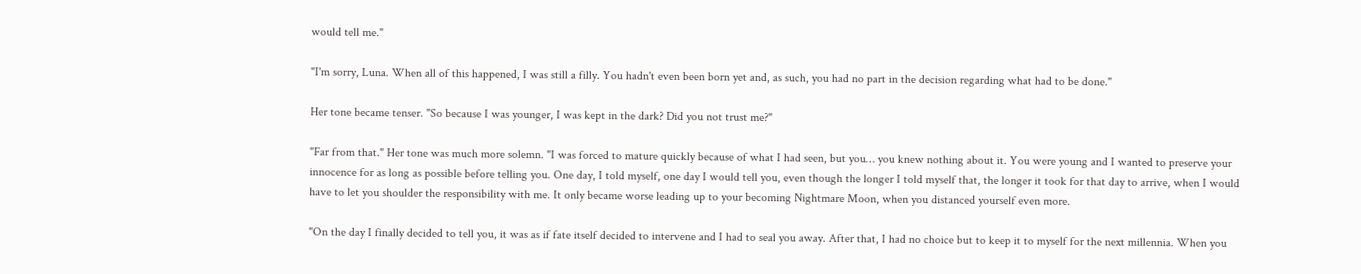would tell me."

"I'm sorry, Luna. When all of this happened, I was still a filly. You hadn't even been born yet and, as such, you had no part in the decision regarding what had to be done."

Her tone became tenser. "So because I was younger, I was kept in the dark? Did you not trust me?"

"Far from that." Her tone was much more solemn. "I was forced to mature quickly because of what I had seen, but you… you knew nothing about it. You were young and I wanted to preserve your innocence for as long as possible before telling you. One day, I told myself, one day I would tell you, even though the longer I told myself that, the longer it took for that day to arrive, when I would have to let you shoulder the responsibility with me. It only became worse leading up to your becoming Nightmare Moon, when you distanced yourself even more.

"On the day I finally decided to tell you, it was as if fate itself decided to intervene and I had to seal you away. After that, I had no choice but to keep it to myself for the next millennia. When you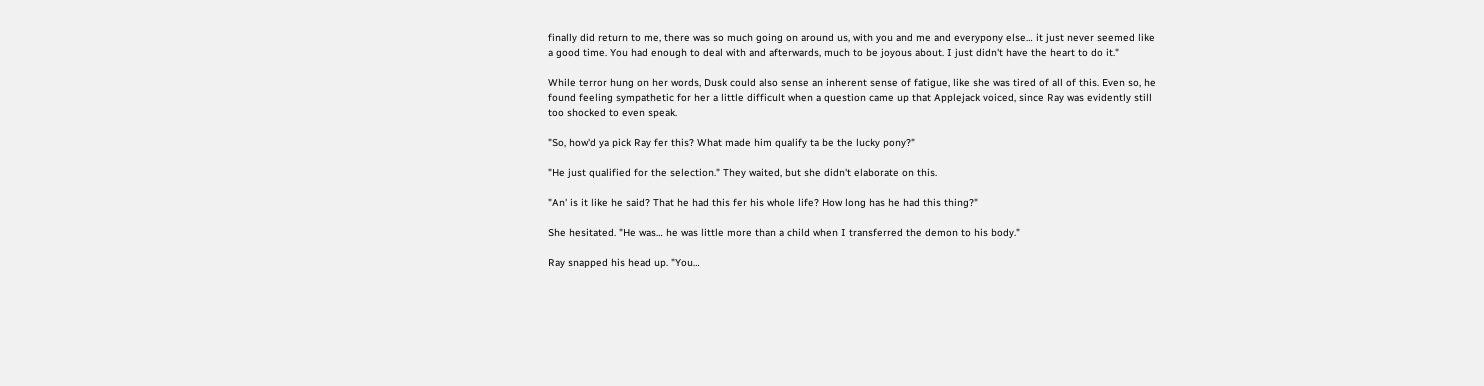finally did return to me, there was so much going on around us, with you and me and everypony else… it just never seemed like a good time. You had enough to deal with and afterwards, much to be joyous about. I just didn't have the heart to do it."

While terror hung on her words, Dusk could also sense an inherent sense of fatigue, like she was tired of all of this. Even so, he found feeling sympathetic for her a little difficult when a question came up that Applejack voiced, since Ray was evidently still too shocked to even speak.

"So, how'd ya pick Ray fer this? What made him qualify ta be the lucky pony?"

"He just qualified for the selection." They waited, but she didn't elaborate on this.

"An' is it like he said? That he had this fer his whole life? How long has he had this thing?"

She hesitated. "He was… he was little more than a child when I transferred the demon to his body."

Ray snapped his head up. "You…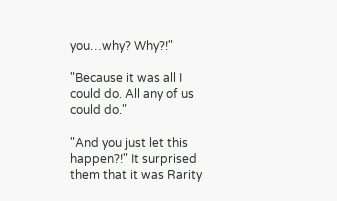you…why? Why?!"

"Because it was all I could do. All any of us could do."

"And you just let this happen?!" It surprised them that it was Rarity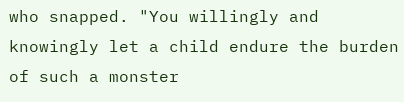who snapped. "You willingly and knowingly let a child endure the burden of such a monster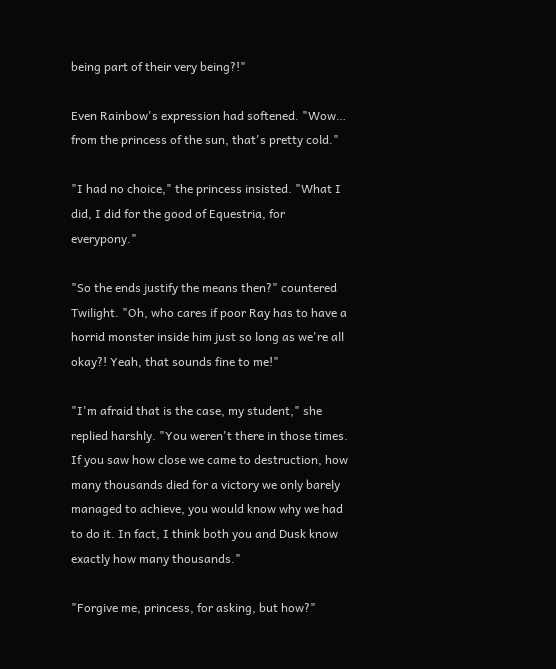being part of their very being?!"

Even Rainbow's expression had softened. "Wow… from the princess of the sun, that's pretty cold."

"I had no choice," the princess insisted. "What I did, I did for the good of Equestria, for everypony."

"So the ends justify the means then?" countered Twilight. "Oh, who cares if poor Ray has to have a horrid monster inside him just so long as we're all okay?! Yeah, that sounds fine to me!"

"I'm afraid that is the case, my student," she replied harshly. "You weren't there in those times. If you saw how close we came to destruction, how many thousands died for a victory we only barely managed to achieve, you would know why we had to do it. In fact, I think both you and Dusk know exactly how many thousands."

"Forgive me, princess, for asking, but how?"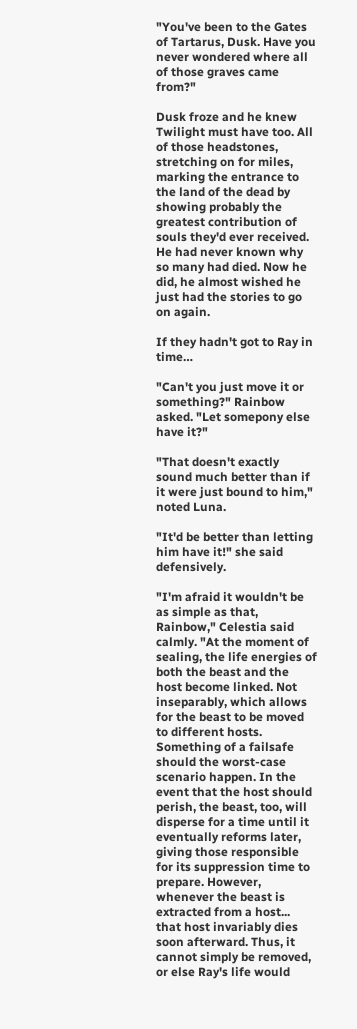"You've been to the Gates of Tartarus, Dusk. Have you never wondered where all of those graves came from?"

Dusk froze and he knew Twilight must have too. All of those headstones, stretching on for miles, marking the entrance to the land of the dead by showing probably the greatest contribution of souls they'd ever received. He had never known why so many had died. Now he did, he almost wished he just had the stories to go on again.

If they hadn't got to Ray in time…

"Can't you just move it or something?" Rainbow asked. "Let somepony else have it?"

"That doesn't exactly sound much better than if it were just bound to him," noted Luna.

"It'd be better than letting him have it!" she said defensively.

"I'm afraid it wouldn't be as simple as that, Rainbow," Celestia said calmly. "At the moment of sealing, the life energies of both the beast and the host become linked. Not inseparably, which allows for the beast to be moved to different hosts. Something of a failsafe should the worst-case scenario happen. In the event that the host should perish, the beast, too, will disperse for a time until it eventually reforms later, giving those responsible for its suppression time to prepare. However, whenever the beast is extracted from a host... that host invariably dies soon afterward. Thus, it cannot simply be removed, or else Ray's life would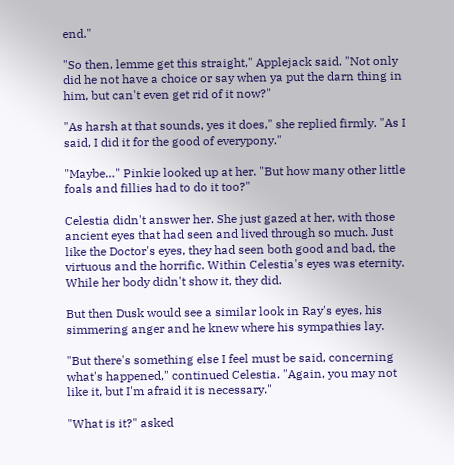end."

"So then, lemme get this straight," Applejack said. "Not only did he not have a choice or say when ya put the darn thing in him, but can't even get rid of it now?"

"As harsh at that sounds, yes it does," she replied firmly. "As I said, I did it for the good of everypony."

"Maybe…" Pinkie looked up at her. "But how many other little foals and fillies had to do it too?"

Celestia didn't answer her. She just gazed at her, with those ancient eyes that had seen and lived through so much. Just like the Doctor's eyes, they had seen both good and bad, the virtuous and the horrific. Within Celestia's eyes was eternity. While her body didn't show it, they did.

But then Dusk would see a similar look in Ray's eyes, his simmering anger and he knew where his sympathies lay.

"But there's something else I feel must be said, concerning what's happened," continued Celestia. "Again, you may not like it, but I'm afraid it is necessary."

"What is it?" asked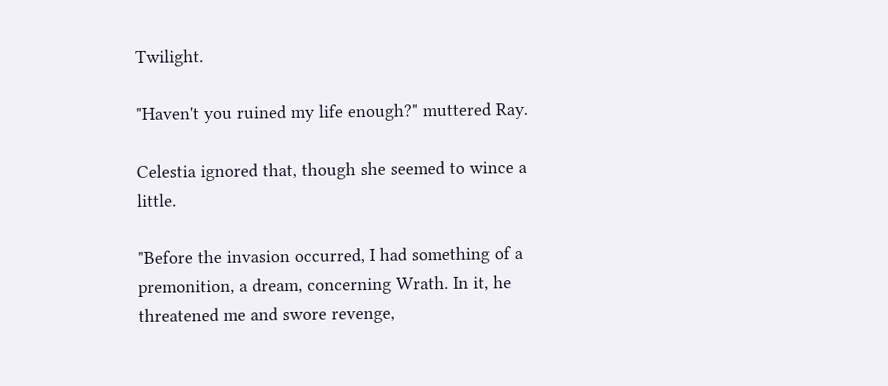Twilight.

"Haven't you ruined my life enough?" muttered Ray.

Celestia ignored that, though she seemed to wince a little.

"Before the invasion occurred, I had something of a premonition, a dream, concerning Wrath. In it, he threatened me and swore revenge,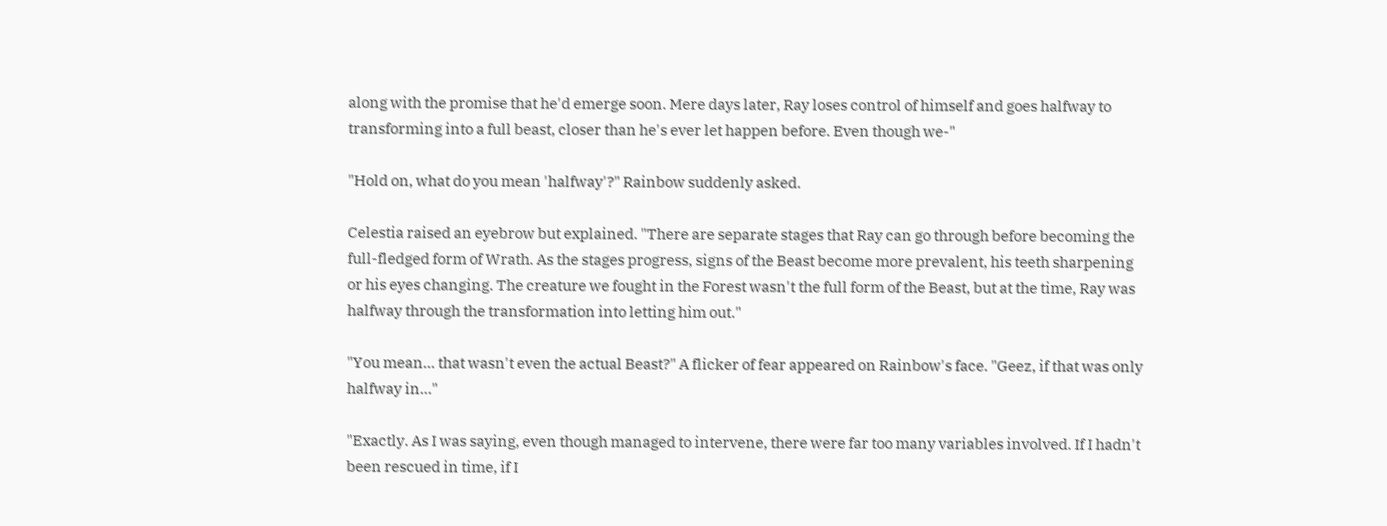along with the promise that he'd emerge soon. Mere days later, Ray loses control of himself and goes halfway to transforming into a full beast, closer than he's ever let happen before. Even though we-"

"Hold on, what do you mean 'halfway'?" Rainbow suddenly asked.

Celestia raised an eyebrow but explained. "There are separate stages that Ray can go through before becoming the full-fledged form of Wrath. As the stages progress, signs of the Beast become more prevalent, his teeth sharpening or his eyes changing. The creature we fought in the Forest wasn't the full form of the Beast, but at the time, Ray was halfway through the transformation into letting him out."

"You mean… that wasn't even the actual Beast?" A flicker of fear appeared on Rainbow's face. "Geez, if that was only halfway in…"

"Exactly. As I was saying, even though managed to intervene, there were far too many variables involved. If I hadn't been rescued in time, if I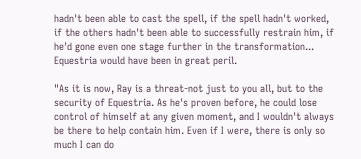hadn't been able to cast the spell, if the spell hadn't worked, if the others hadn't been able to successfully restrain him, if he'd gone even one stage further in the transformation... Equestria would have been in great peril.

"As it is now, Ray is a threat-not just to you all, but to the security of Equestria. As he's proven before, he could lose control of himself at any given moment, and I wouldn't always be there to help contain him. Even if I were, there is only so much I can do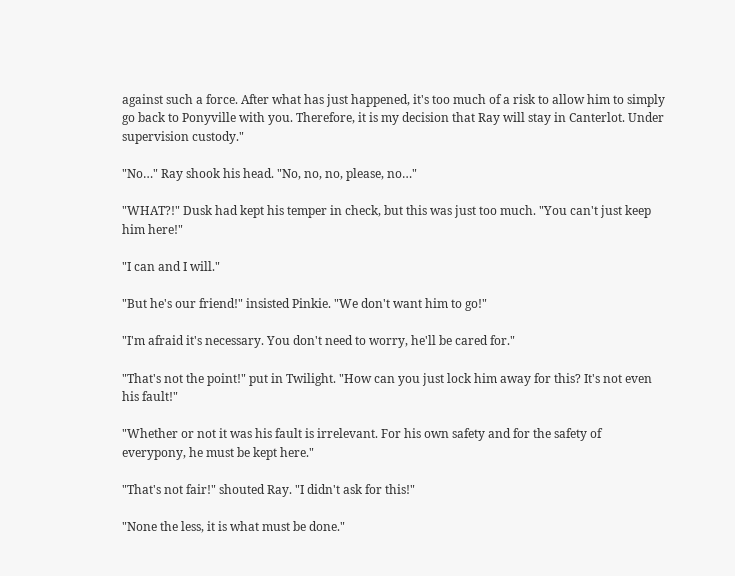against such a force. After what has just happened, it's too much of a risk to allow him to simply go back to Ponyville with you. Therefore, it is my decision that Ray will stay in Canterlot. Under supervision custody."

"No…" Ray shook his head. "No, no, no, please, no…"

"WHAT?!" Dusk had kept his temper in check, but this was just too much. "You can't just keep him here!"

"I can and I will."

"But he's our friend!" insisted Pinkie. "We don't want him to go!"

"I'm afraid it's necessary. You don't need to worry, he'll be cared for."

"That's not the point!" put in Twilight. "How can you just lock him away for this? It's not even his fault!"

"Whether or not it was his fault is irrelevant. For his own safety and for the safety of everypony, he must be kept here."

"That's not fair!" shouted Ray. "I didn't ask for this!"

"None the less, it is what must be done."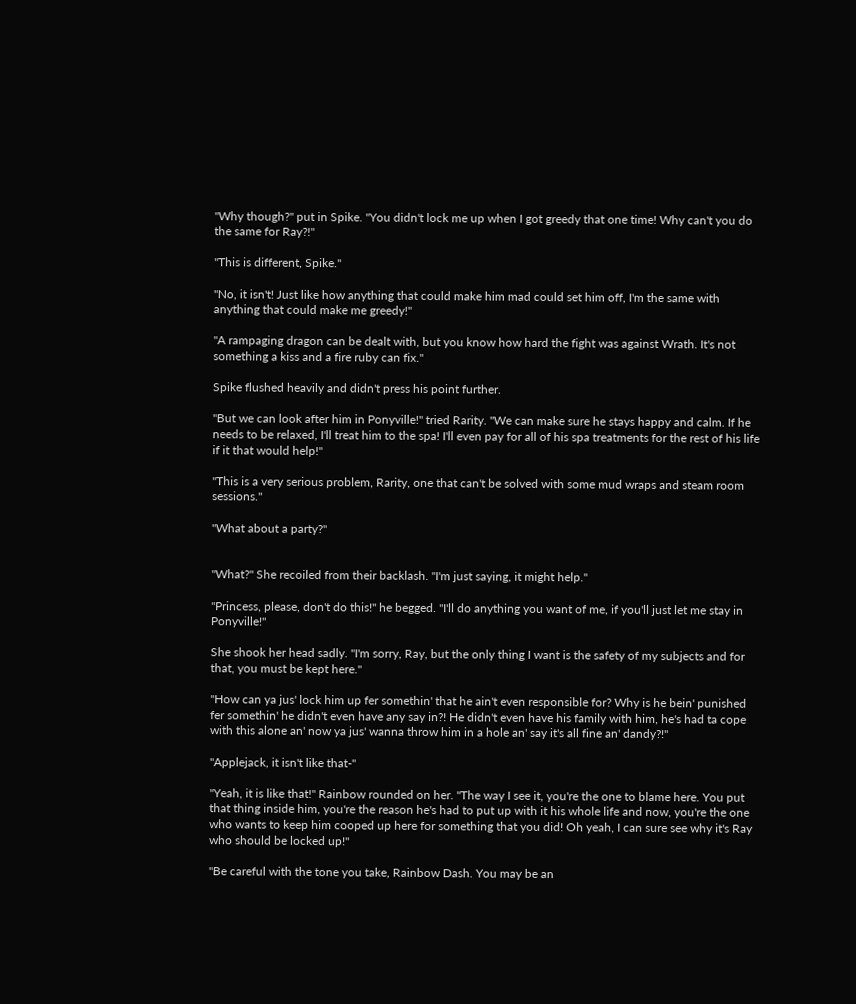"Why though?" put in Spike. "You didn't lock me up when I got greedy that one time! Why can't you do the same for Ray?!"

"This is different, Spike."

"No, it isn't! Just like how anything that could make him mad could set him off, I'm the same with anything that could make me greedy!"

"A rampaging dragon can be dealt with, but you know how hard the fight was against Wrath. It's not something a kiss and a fire ruby can fix."

Spike flushed heavily and didn't press his point further.

"But we can look after him in Ponyville!" tried Rarity. "We can make sure he stays happy and calm. If he needs to be relaxed, I'll treat him to the spa! I'll even pay for all of his spa treatments for the rest of his life if it that would help!"

"This is a very serious problem, Rarity, one that can't be solved with some mud wraps and steam room sessions."

"What about a party?"


"What?" She recoiled from their backlash. "I'm just saying, it might help."

"Princess, please, don't do this!" he begged. "I'll do anything you want of me, if you'll just let me stay in Ponyville!"

She shook her head sadly. "I'm sorry, Ray, but the only thing I want is the safety of my subjects and for that, you must be kept here."

"How can ya jus' lock him up fer somethin' that he ain't even responsible for? Why is he bein' punished fer somethin' he didn't even have any say in?! He didn't even have his family with him, he's had ta cope with this alone an' now ya jus' wanna throw him in a hole an' say it's all fine an' dandy?!"

"Applejack, it isn't like that-"

"Yeah, it is like that!" Rainbow rounded on her. "The way I see it, you're the one to blame here. You put that thing inside him, you're the reason he's had to put up with it his whole life and now, you're the one who wants to keep him cooped up here for something that you did! Oh yeah, I can sure see why it's Ray who should be locked up!"

"Be careful with the tone you take, Rainbow Dash. You may be an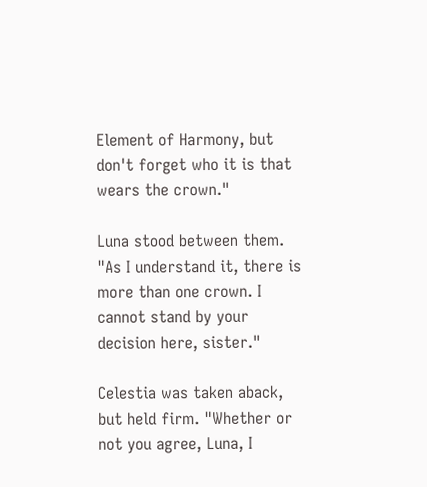Element of Harmony, but don't forget who it is that wears the crown."

Luna stood between them. "As I understand it, there is more than one crown. I cannot stand by your decision here, sister."

Celestia was taken aback, but held firm. "Whether or not you agree, Luna, I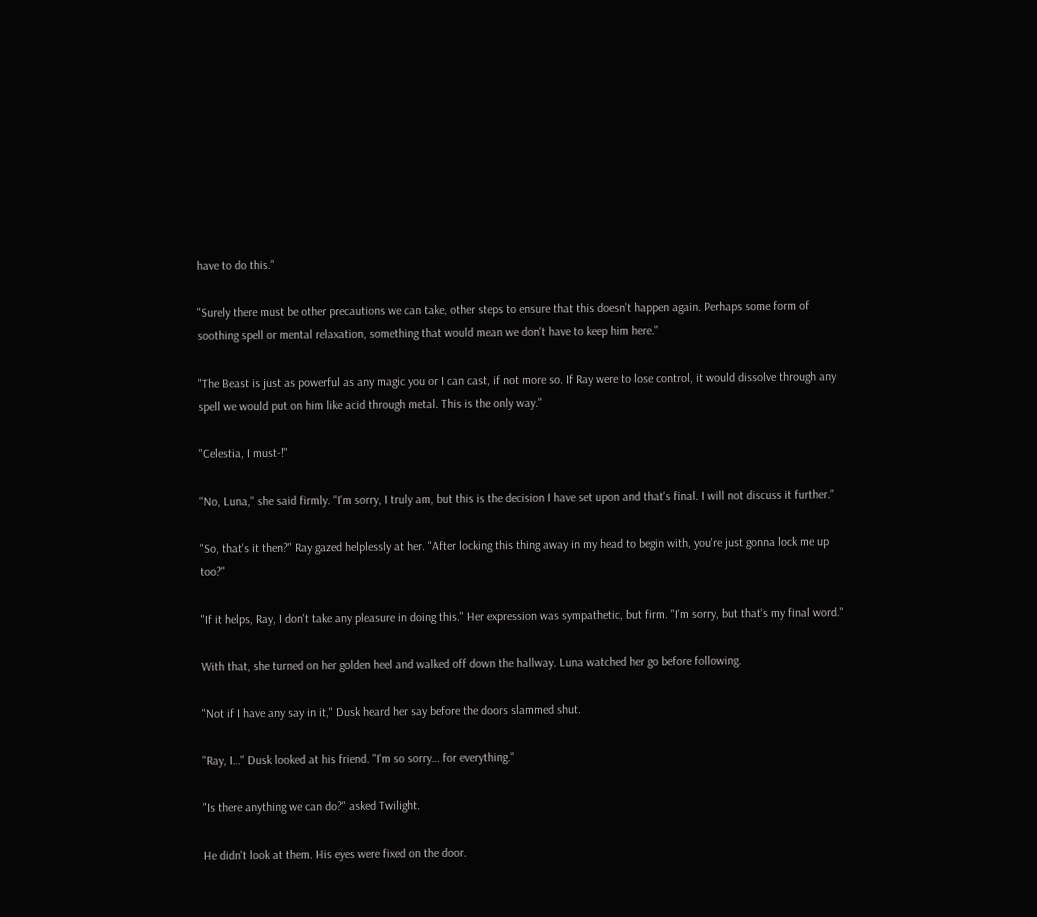have to do this."

"Surely there must be other precautions we can take, other steps to ensure that this doesn't happen again. Perhaps some form of soothing spell or mental relaxation, something that would mean we don't have to keep him here."

"The Beast is just as powerful as any magic you or I can cast, if not more so. If Ray were to lose control, it would dissolve through any spell we would put on him like acid through metal. This is the only way."

"Celestia, I must-!"

"No, Luna," she said firmly. "I'm sorry, I truly am, but this is the decision I have set upon and that's final. I will not discuss it further."

"So, that's it then?" Ray gazed helplessly at her. "After locking this thing away in my head to begin with, you're just gonna lock me up too?"

"If it helps, Ray, I don't take any pleasure in doing this." Her expression was sympathetic, but firm. "I'm sorry, but that's my final word."

With that, she turned on her golden heel and walked off down the hallway. Luna watched her go before following.

"Not if I have any say in it," Dusk heard her say before the doors slammed shut.

"Ray, I…" Dusk looked at his friend. "I'm so sorry… for everything."

"Is there anything we can do?" asked Twilight.

He didn't look at them. His eyes were fixed on the door.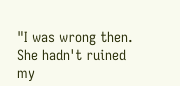"I was wrong then. She hadn't ruined my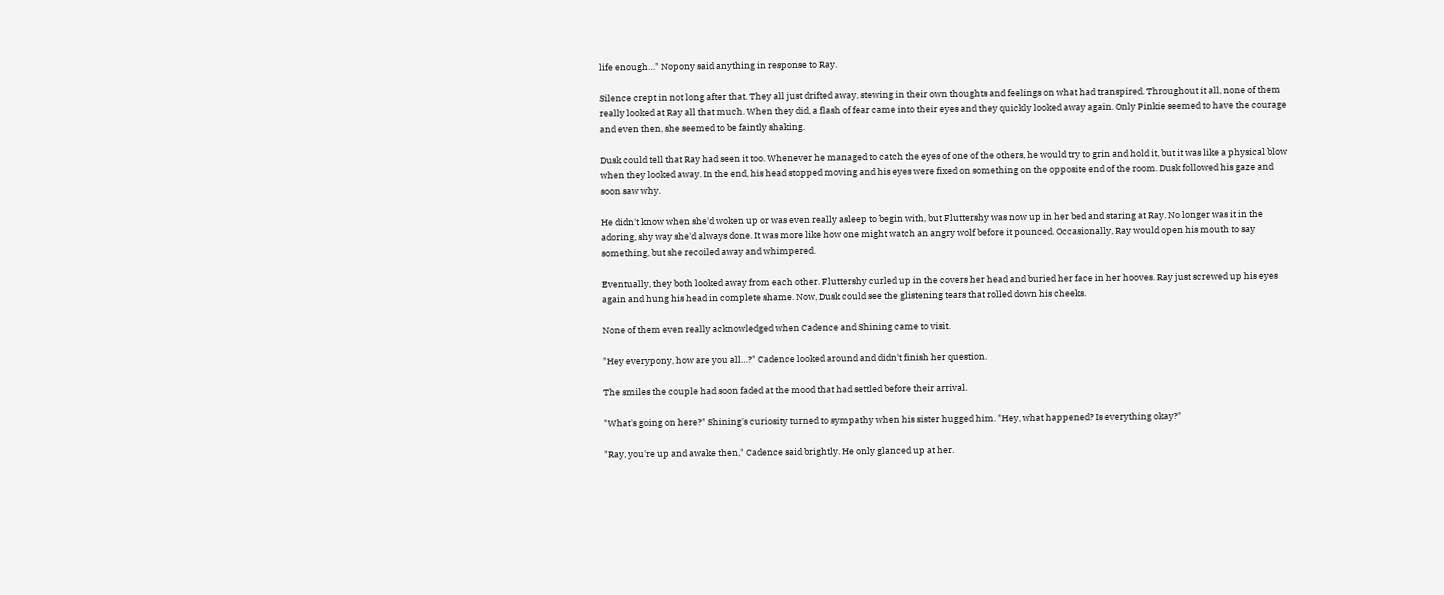life enough…" Nopony said anything in response to Ray.

Silence crept in not long after that. They all just drifted away, stewing in their own thoughts and feelings on what had transpired. Throughout it all, none of them really looked at Ray all that much. When they did, a flash of fear came into their eyes and they quickly looked away again. Only Pinkie seemed to have the courage and even then, she seemed to be faintly shaking.

Dusk could tell that Ray had seen it too. Whenever he managed to catch the eyes of one of the others, he would try to grin and hold it, but it was like a physical blow when they looked away. In the end, his head stopped moving and his eyes were fixed on something on the opposite end of the room. Dusk followed his gaze and soon saw why.

He didn't know when she'd woken up or was even really asleep to begin with, but Fluttershy was now up in her bed and staring at Ray. No longer was it in the adoring, shy way she'd always done. It was more like how one might watch an angry wolf before it pounced. Occasionally, Ray would open his mouth to say something, but she recoiled away and whimpered.

Eventually, they both looked away from each other. Fluttershy curled up in the covers her head and buried her face in her hooves. Ray just screwed up his eyes again and hung his head in complete shame. Now, Dusk could see the glistening tears that rolled down his cheeks.

None of them even really acknowledged when Cadence and Shining came to visit.

"Hey everypony, how are you all…?" Cadence looked around and didn't finish her question.

The smiles the couple had soon faded at the mood that had settled before their arrival.

"What's going on here?" Shining's curiosity turned to sympathy when his sister hugged him. "Hey, what happened? Is everything okay?"

"Ray, you're up and awake then," Cadence said brightly. He only glanced up at her.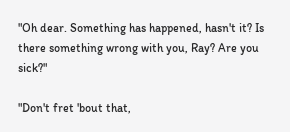"Oh dear. Something has happened, hasn't it? Is there something wrong with you, Ray? Are you sick?"

"Don't fret 'bout that,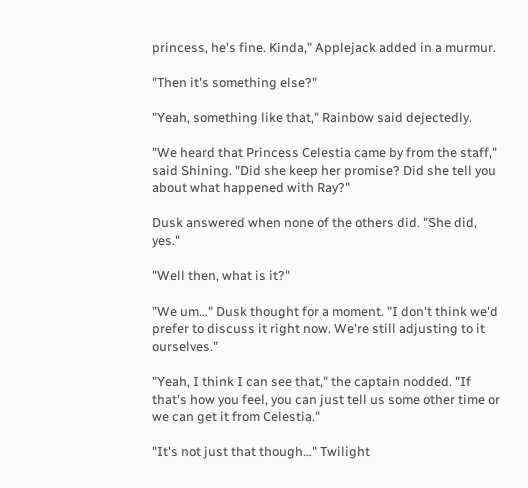princess, he's fine. Kinda," Applejack added in a murmur.

"Then it's something else?"

"Yeah, something like that," Rainbow said dejectedly.

"We heard that Princess Celestia came by from the staff," said Shining. "Did she keep her promise? Did she tell you about what happened with Ray?"

Dusk answered when none of the others did. "She did, yes."

"Well then, what is it?"

"We um…" Dusk thought for a moment. "I don't think we'd prefer to discuss it right now. We're still adjusting to it ourselves."

"Yeah, I think I can see that," the captain nodded. "If that's how you feel, you can just tell us some other time or we can get it from Celestia."

"It's not just that though…" Twilight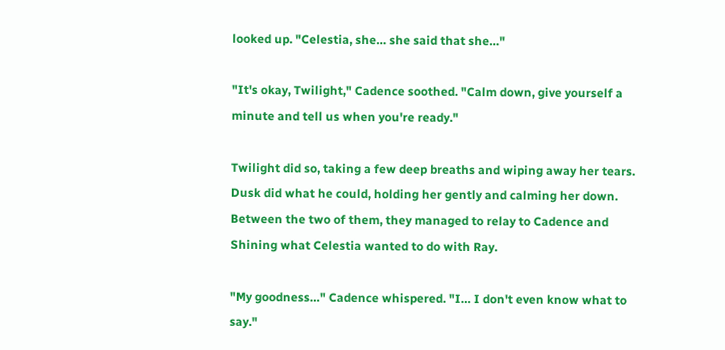looked up. "Celestia, she… she said that she…"

"It's okay, Twilight," Cadence soothed. "Calm down, give yourself a minute and tell us when you're ready."

Twilight did so, taking a few deep breaths and wiping away her tears. Dusk did what he could, holding her gently and calming her down. Between the two of them, they managed to relay to Cadence and Shining what Celestia wanted to do with Ray.

"My goodness…" Cadence whispered. "I… I don't even know what to say."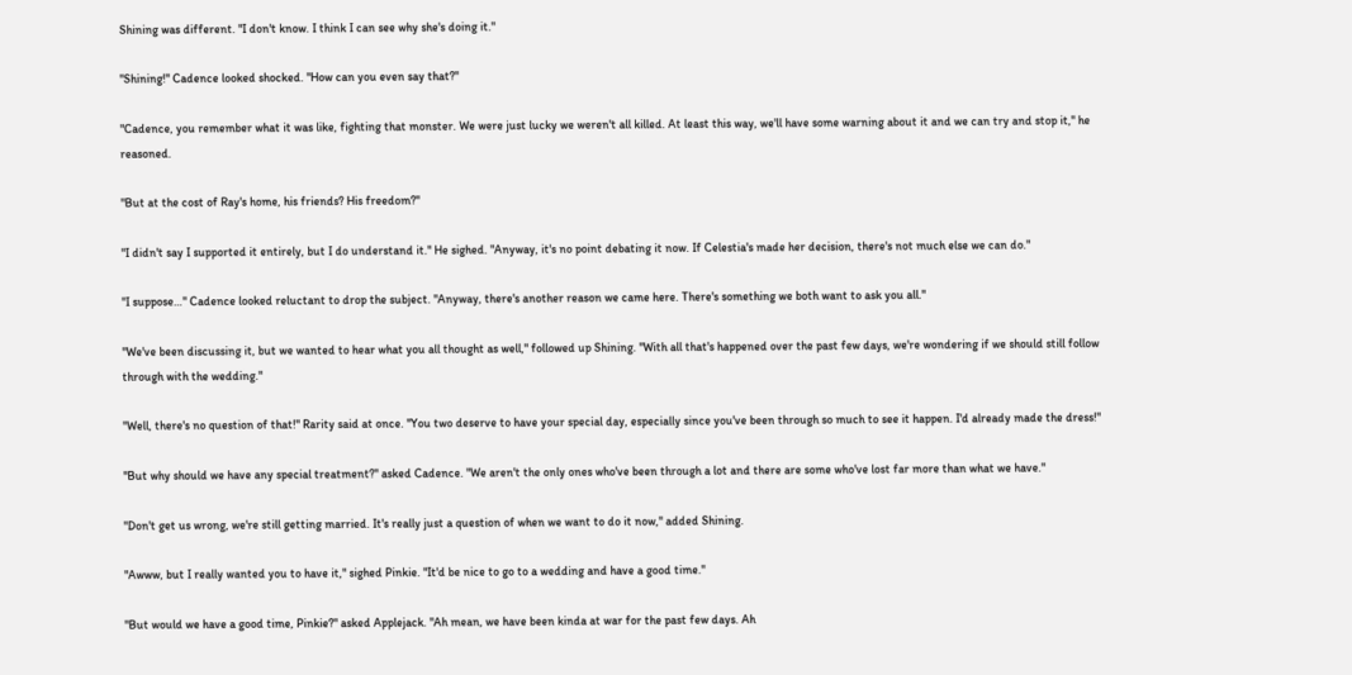Shining was different. "I don't know. I think I can see why she's doing it."

"Shining!" Cadence looked shocked. "How can you even say that?"

"Cadence, you remember what it was like, fighting that monster. We were just lucky we weren't all killed. At least this way, we'll have some warning about it and we can try and stop it," he reasoned.

"But at the cost of Ray's home, his friends? His freedom?"

"I didn't say I supported it entirely, but I do understand it." He sighed. "Anyway, it's no point debating it now. If Celestia's made her decision, there's not much else we can do."

"I suppose…" Cadence looked reluctant to drop the subject. "Anyway, there's another reason we came here. There's something we both want to ask you all."

"We've been discussing it, but we wanted to hear what you all thought as well," followed up Shining. "With all that's happened over the past few days, we're wondering if we should still follow through with the wedding."

"Well, there's no question of that!" Rarity said at once. "You two deserve to have your special day, especially since you've been through so much to see it happen. I'd already made the dress!"

"But why should we have any special treatment?" asked Cadence. "We aren't the only ones who've been through a lot and there are some who've lost far more than what we have."

"Don't get us wrong, we're still getting married. It's really just a question of when we want to do it now," added Shining.

"Awww, but I really wanted you to have it," sighed Pinkie. "It'd be nice to go to a wedding and have a good time."

"But would we have a good time, Pinkie?" asked Applejack. "Ah mean, we have been kinda at war for the past few days. Ah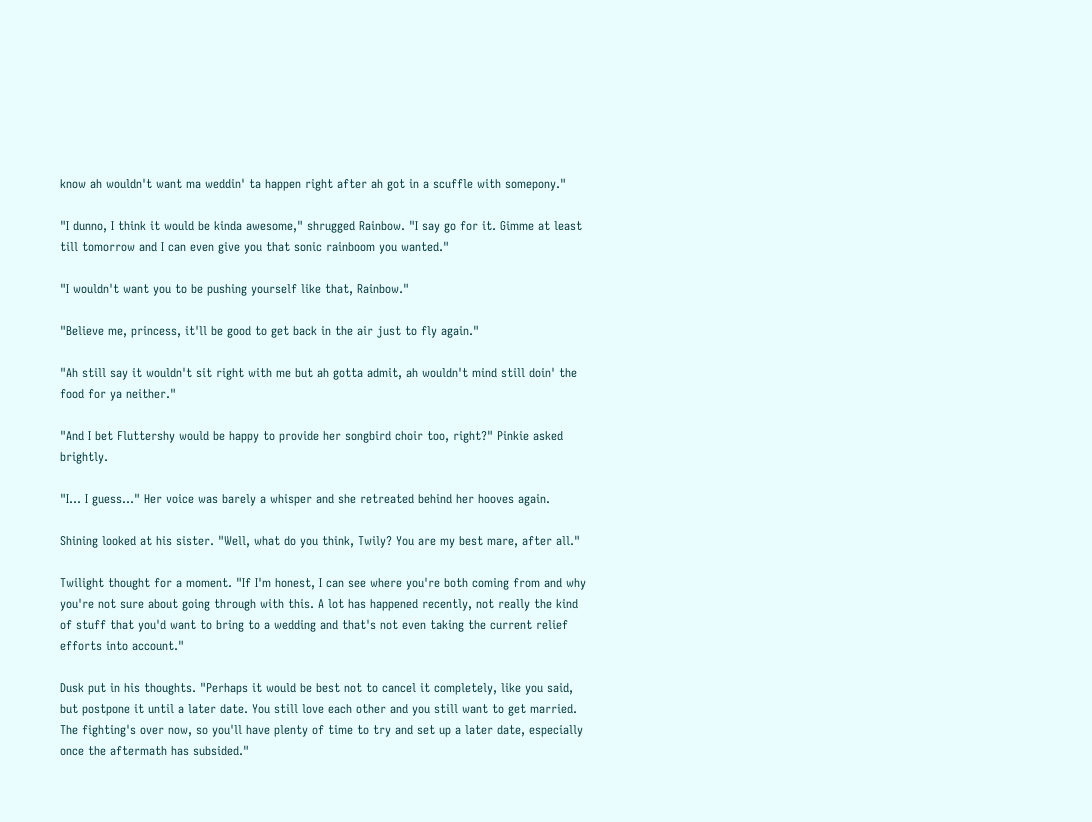know ah wouldn't want ma weddin' ta happen right after ah got in a scuffle with somepony."

"I dunno, I think it would be kinda awesome," shrugged Rainbow. "I say go for it. Gimme at least till tomorrow and I can even give you that sonic rainboom you wanted."

"I wouldn't want you to be pushing yourself like that, Rainbow."

"Believe me, princess, it'll be good to get back in the air just to fly again."

"Ah still say it wouldn't sit right with me but ah gotta admit, ah wouldn't mind still doin' the food for ya neither."

"And I bet Fluttershy would be happy to provide her songbird choir too, right?" Pinkie asked brightly.

"I… I guess…" Her voice was barely a whisper and she retreated behind her hooves again.

Shining looked at his sister. "Well, what do you think, Twily? You are my best mare, after all."

Twilight thought for a moment. "If I'm honest, I can see where you're both coming from and why you're not sure about going through with this. A lot has happened recently, not really the kind of stuff that you'd want to bring to a wedding and that's not even taking the current relief efforts into account."

Dusk put in his thoughts. "Perhaps it would be best not to cancel it completely, like you said, but postpone it until a later date. You still love each other and you still want to get married. The fighting's over now, so you'll have plenty of time to try and set up a later date, especially once the aftermath has subsided."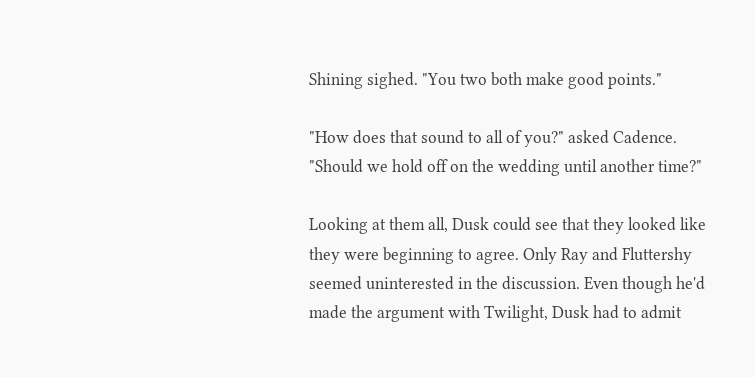Shining sighed. "You two both make good points."

"How does that sound to all of you?" asked Cadence. "Should we hold off on the wedding until another time?"

Looking at them all, Dusk could see that they looked like they were beginning to agree. Only Ray and Fluttershy seemed uninterested in the discussion. Even though he'd made the argument with Twilight, Dusk had to admit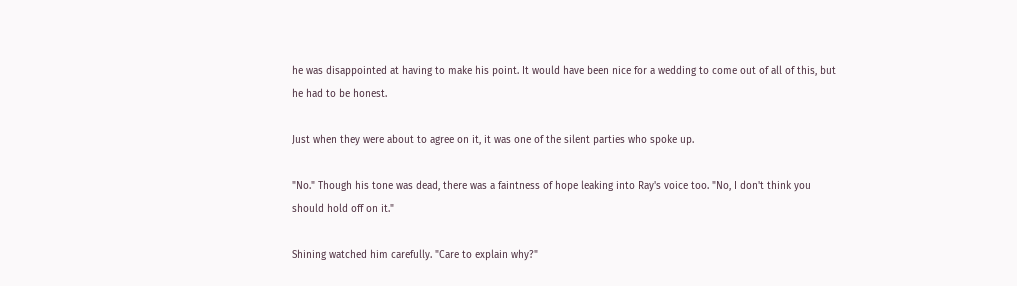he was disappointed at having to make his point. It would have been nice for a wedding to come out of all of this, but he had to be honest.

Just when they were about to agree on it, it was one of the silent parties who spoke up.

"No." Though his tone was dead, there was a faintness of hope leaking into Ray's voice too. "No, I don't think you should hold off on it."

Shining watched him carefully. "Care to explain why?"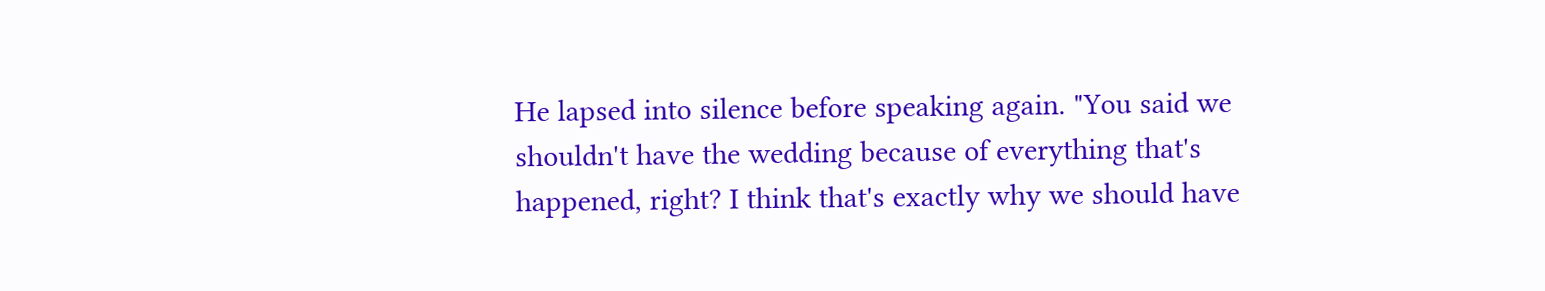He lapsed into silence before speaking again. "You said we shouldn't have the wedding because of everything that's happened, right? I think that's exactly why we should have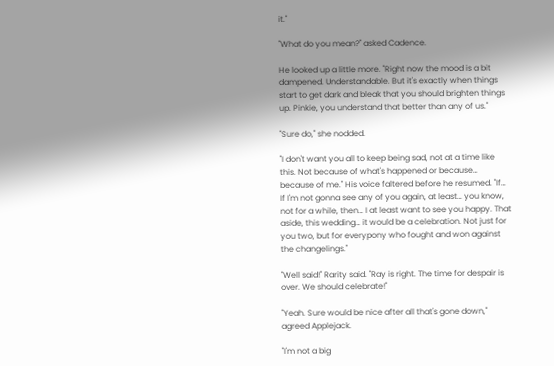it."

"What do you mean?" asked Cadence.

He looked up a little more. "Right now the mood is a bit dampened. Understandable. But it's exactly when things start to get dark and bleak that you should brighten things up. Pinkie, you understand that better than any of us."

"Sure do," she nodded.

"I don't want you all to keep being sad, not at a time like this. Not because of what's happened or because… because of me." His voice faltered before he resumed. "If… If I'm not gonna see any of you again, at least… you know, not for a while, then… I at least want to see you happy. That aside, this wedding… it would be a celebration. Not just for you two, but for everypony who fought and won against the changelings."

"Well said!" Rarity said. "Ray is right. The time for despair is over. We should celebrate!"

"Yeah. Sure would be nice after all that's gone down," agreed Applejack.

"I'm not a big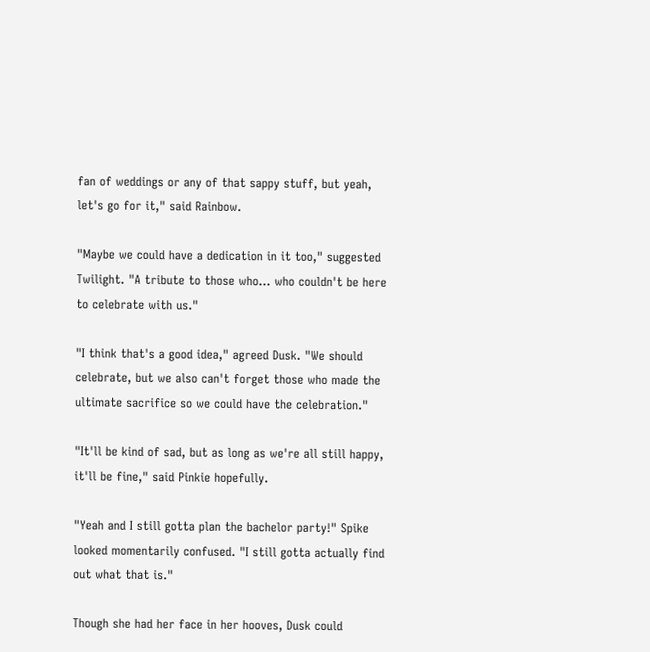fan of weddings or any of that sappy stuff, but yeah, let's go for it," said Rainbow.

"Maybe we could have a dedication in it too," suggested Twilight. "A tribute to those who… who couldn't be here to celebrate with us."

"I think that's a good idea," agreed Dusk. "We should celebrate, but we also can't forget those who made the ultimate sacrifice so we could have the celebration."

"It'll be kind of sad, but as long as we're all still happy, it'll be fine," said Pinkie hopefully.

"Yeah and I still gotta plan the bachelor party!" Spike looked momentarily confused. "I still gotta actually find out what that is."

Though she had her face in her hooves, Dusk could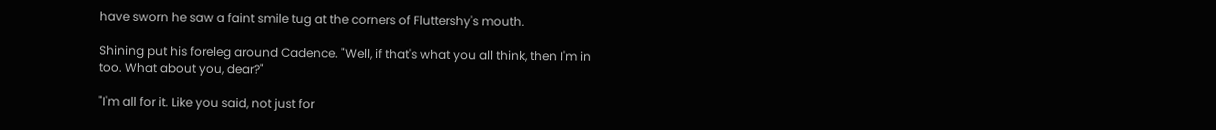have sworn he saw a faint smile tug at the corners of Fluttershy's mouth.

Shining put his foreleg around Cadence. "Well, if that's what you all think, then I'm in too. What about you, dear?"

"I'm all for it. Like you said, not just for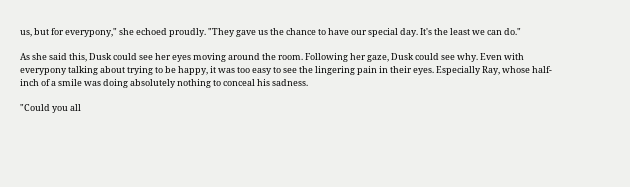us, but for everypony," she echoed proudly. "They gave us the chance to have our special day. It's the least we can do."

As she said this, Dusk could see her eyes moving around the room. Following her gaze, Dusk could see why. Even with everypony talking about trying to be happy, it was too easy to see the lingering pain in their eyes. Especially Ray, whose half-inch of a smile was doing absolutely nothing to conceal his sadness.

"Could you all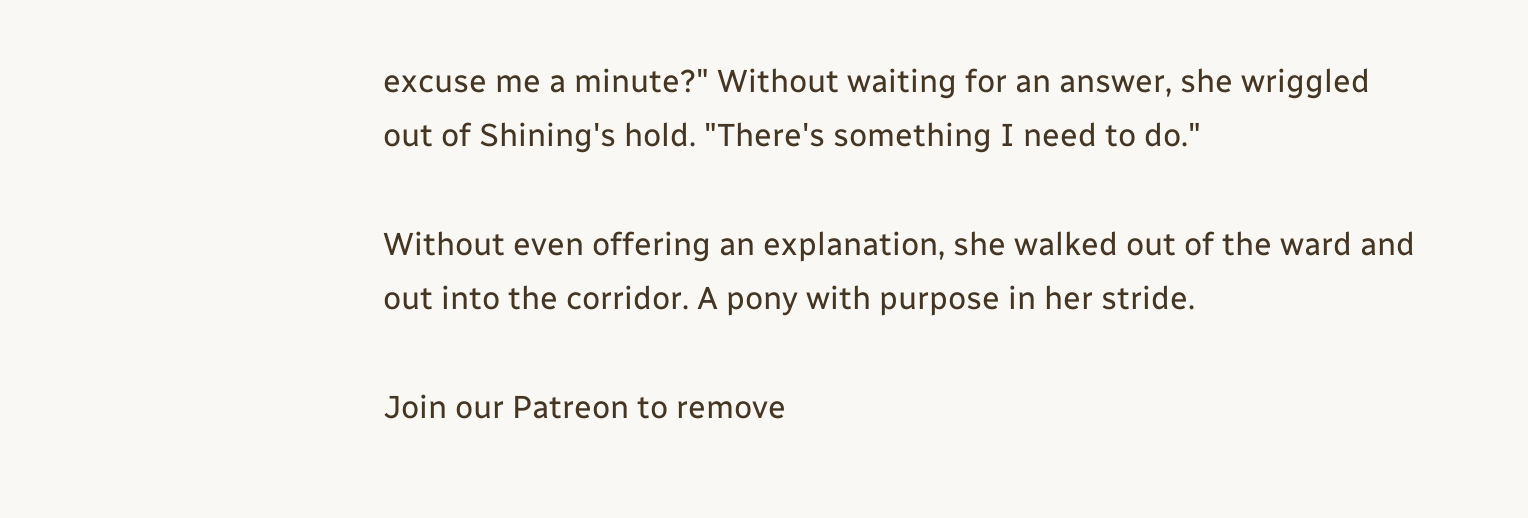excuse me a minute?" Without waiting for an answer, she wriggled out of Shining's hold. "There's something I need to do."

Without even offering an explanation, she walked out of the ward and out into the corridor. A pony with purpose in her stride.

Join our Patreon to remove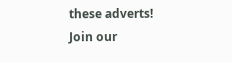these adverts!
Join our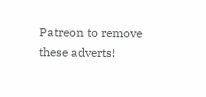Patreon to remove these adverts!